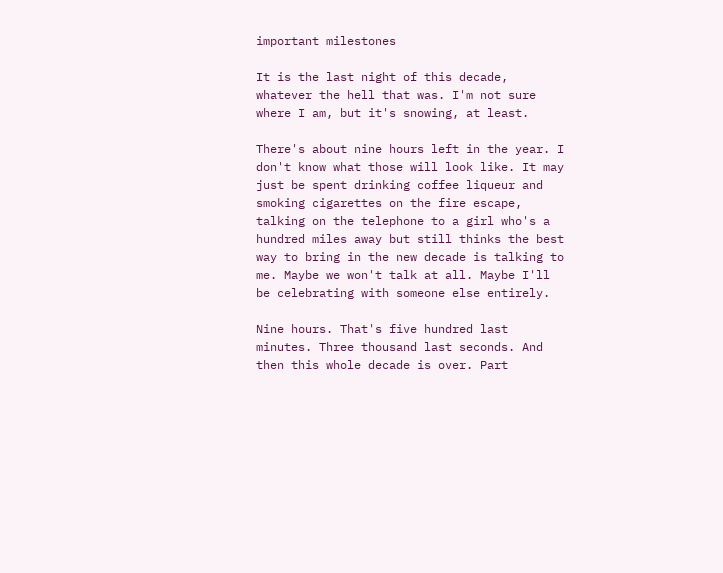important milestones

It is the last night of this decade, whatever the hell that was. I'm not sure where I am, but it's snowing, at least.

There's about nine hours left in the year. I don't know what those will look like. It may just be spent drinking coffee liqueur and smoking cigarettes on the fire escape, talking on the telephone to a girl who's a hundred miles away but still thinks the best way to bring in the new decade is talking to me. Maybe we won't talk at all. Maybe I'll be celebrating with someone else entirely.

Nine hours. That's five hundred last minutes. Three thousand last seconds. And then this whole decade is over. Part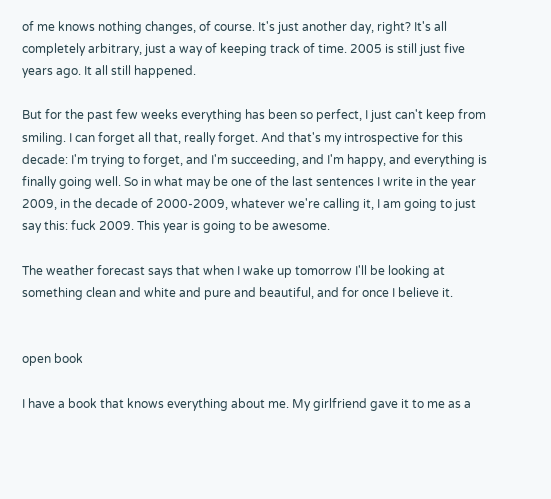of me knows nothing changes, of course. It's just another day, right? It's all completely arbitrary, just a way of keeping track of time. 2005 is still just five years ago. It all still happened.

But for the past few weeks everything has been so perfect, I just can't keep from smiling. I can forget all that, really forget. And that's my introspective for this decade: I'm trying to forget, and I'm succeeding, and I'm happy, and everything is finally going well. So in what may be one of the last sentences I write in the year 2009, in the decade of 2000-2009, whatever we're calling it, I am going to just say this: fuck 2009. This year is going to be awesome.

The weather forecast says that when I wake up tomorrow I'll be looking at something clean and white and pure and beautiful, and for once I believe it.


open book

I have a book that knows everything about me. My girlfriend gave it to me as a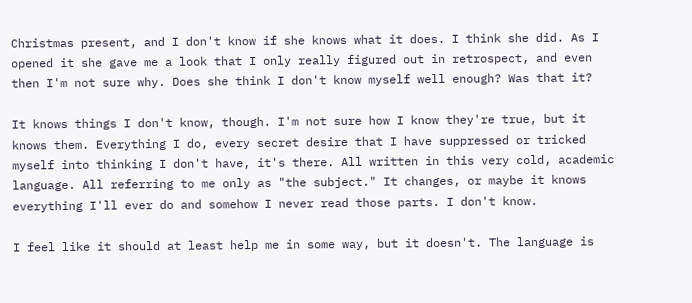Christmas present, and I don't know if she knows what it does. I think she did. As I opened it she gave me a look that I only really figured out in retrospect, and even then I'm not sure why. Does she think I don't know myself well enough? Was that it?

It knows things I don't know, though. I'm not sure how I know they're true, but it knows them. Everything I do, every secret desire that I have suppressed or tricked myself into thinking I don't have, it's there. All written in this very cold, academic language. All referring to me only as "the subject." It changes, or maybe it knows everything I'll ever do and somehow I never read those parts. I don't know.

I feel like it should at least help me in some way, but it doesn't. The language is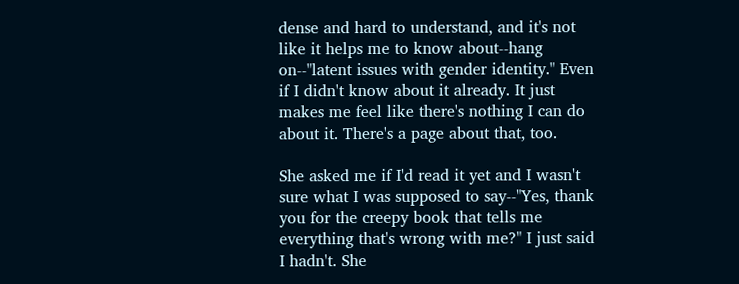dense and hard to understand, and it's not like it helps me to know about--hang on--"latent issues with gender identity." Even if I didn't know about it already. It just makes me feel like there's nothing I can do about it. There's a page about that, too.

She asked me if I'd read it yet and I wasn't sure what I was supposed to say--"Yes, thank you for the creepy book that tells me everything that's wrong with me?" I just said I hadn't. She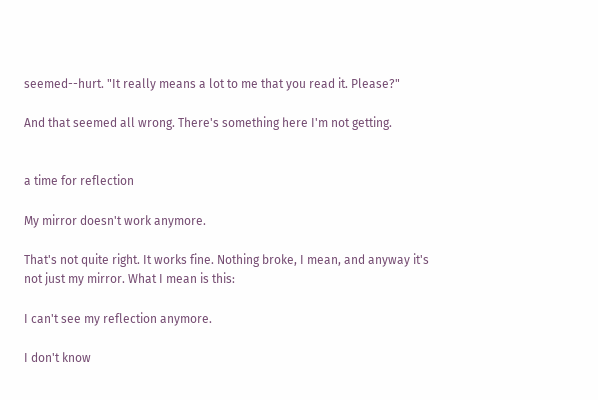seemed--hurt. "It really means a lot to me that you read it. Please?"

And that seemed all wrong. There's something here I'm not getting.


a time for reflection

My mirror doesn't work anymore.

That's not quite right. It works fine. Nothing broke, I mean, and anyway it's not just my mirror. What I mean is this:

I can't see my reflection anymore.

I don't know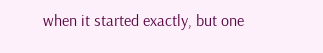when it started exactly, but one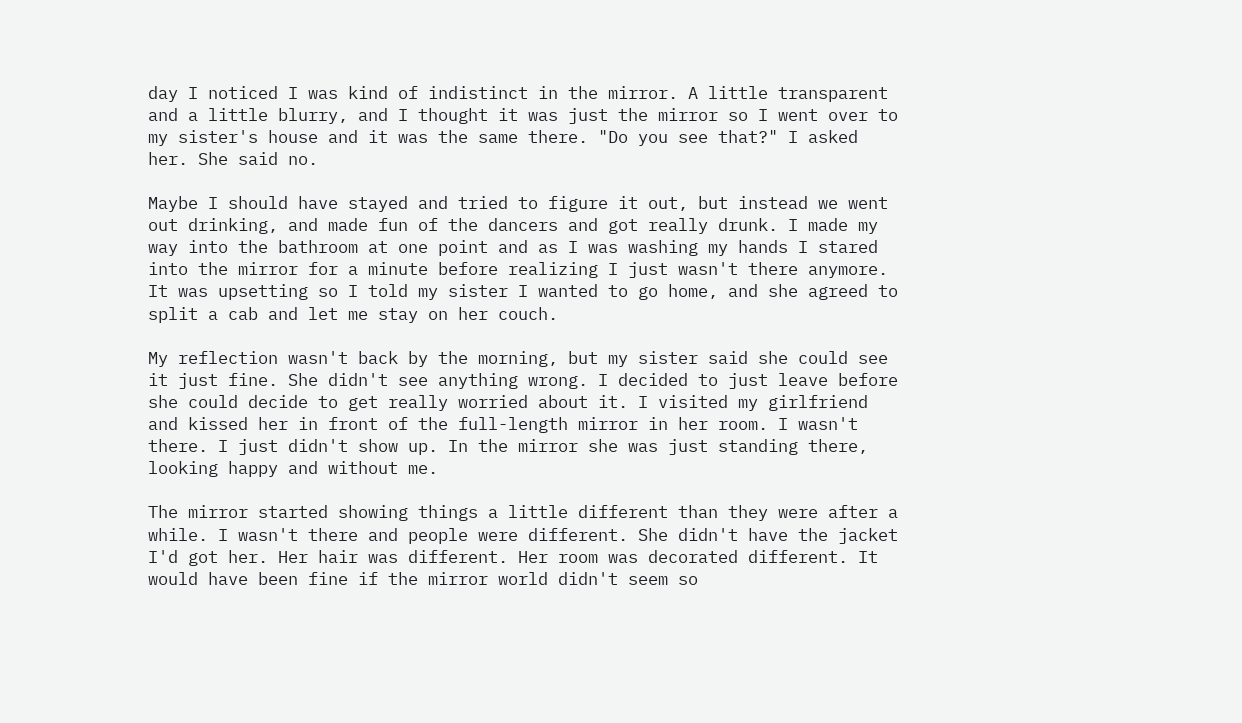day I noticed I was kind of indistinct in the mirror. A little transparent and a little blurry, and I thought it was just the mirror so I went over to my sister's house and it was the same there. "Do you see that?" I asked her. She said no.

Maybe I should have stayed and tried to figure it out, but instead we went out drinking, and made fun of the dancers and got really drunk. I made my way into the bathroom at one point and as I was washing my hands I stared into the mirror for a minute before realizing I just wasn't there anymore. It was upsetting so I told my sister I wanted to go home, and she agreed to split a cab and let me stay on her couch.

My reflection wasn't back by the morning, but my sister said she could see it just fine. She didn't see anything wrong. I decided to just leave before she could decide to get really worried about it. I visited my girlfriend and kissed her in front of the full-length mirror in her room. I wasn't there. I just didn't show up. In the mirror she was just standing there, looking happy and without me.

The mirror started showing things a little different than they were after a while. I wasn't there and people were different. She didn't have the jacket I'd got her. Her hair was different. Her room was decorated different. It would have been fine if the mirror world didn't seem so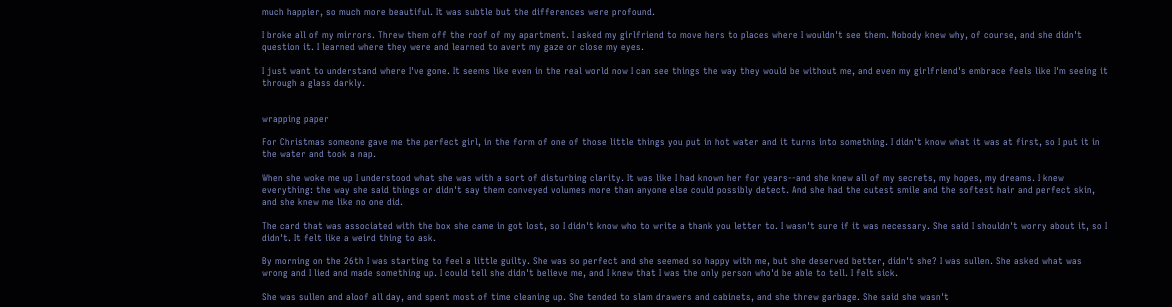much happier, so much more beautiful. It was subtle but the differences were profound.

I broke all of my mirrors. Threw them off the roof of my apartment. I asked my girlfriend to move hers to places where I wouldn't see them. Nobody knew why, of course, and she didn't question it. I learned where they were and learned to avert my gaze or close my eyes.

I just want to understand where I've gone. It seems like even in the real world now I can see things the way they would be without me, and even my girlfriend's embrace feels like I'm seeing it through a glass darkly.


wrapping paper

For Christmas someone gave me the perfect girl, in the form of one of those little things you put in hot water and it turns into something. I didn't know what it was at first, so I put it in the water and took a nap.

When she woke me up I understood what she was with a sort of disturbing clarity. It was like I had known her for years--and she knew all of my secrets, my hopes, my dreams. I knew everything: the way she said things or didn't say them conveyed volumes more than anyone else could possibly detect. And she had the cutest smile and the softest hair and perfect skin, and she knew me like no one did.

The card that was associated with the box she came in got lost, so I didn't know who to write a thank you letter to. I wasn't sure if it was necessary. She said I shouldn't worry about it, so I didn't. It felt like a weird thing to ask.

By morning on the 26th I was starting to feel a little guilty. She was so perfect and she seemed so happy with me, but she deserved better, didn't she? I was sullen. She asked what was wrong and I lied and made something up. I could tell she didn't believe me, and I knew that I was the only person who'd be able to tell. I felt sick.

She was sullen and aloof all day, and spent most of time cleaning up. She tended to slam drawers and cabinets, and she threw garbage. She said she wasn't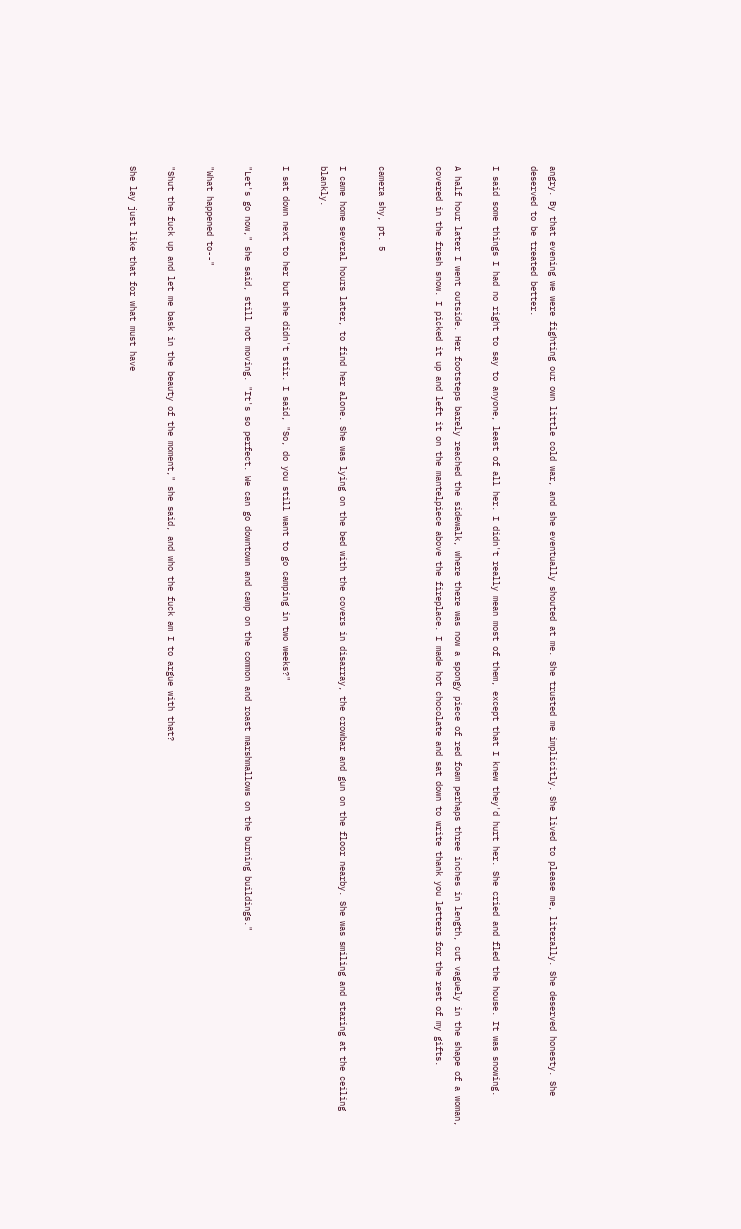angry. By that evening we were fighting our own little cold war, and she eventually shouted at me. She trusted me implicitly. She lived to please me, literally. She deserved honesty. She deserved to be treated better.

I said some things I had no right to say to anyone, least of all her. I didn't really mean most of them, except that I knew they'd hurt her. She cried and fled the house. It was snowing.

A half hour later I went outside. Her footsteps barely reached the sidewalk, where there was now a spongy piece of red foam perhaps three inches in length, cut vaguely in the shape of a woman, covered in the fresh snow. I picked it up and left it on the mantelpiece above the fireplace. I made hot chocolate and sat down to write thank you letters for the rest of my gifts.


camera shy, pt. 5

I came home several hours later, to find her alone. She was lying on the bed with the covers in disarray, the crowbar and gun on the floor nearby. She was smiling and staring at the ceiling blankly.

I sat down next to her but she didn't stir. I said, "So, do you still want to go camping in two weeks?"

"Let's go now," she said, still not moving. "It's so perfect. We can go downtown and camp on the common and roast marshmallows on the burning buildings."

"What happened to--"

"Shut the fuck up and let me bask in the beauty of the moment," she said, and who the fuck am I to argue with that?

She lay just like that for what must have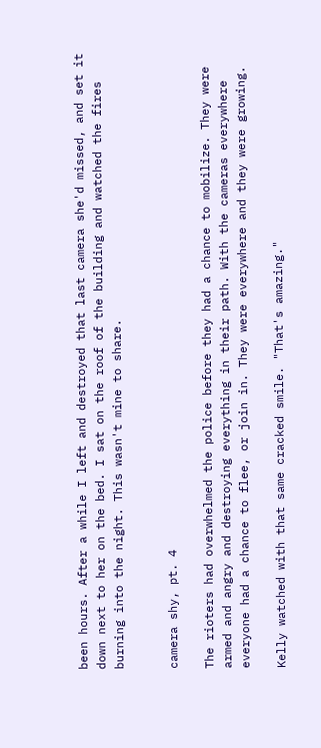been hours. After a while I left and destroyed that last camera she'd missed, and set it down next to her on the bed. I sat on the roof of the building and watched the fires burning into the night. This wasn't mine to share.


camera shy, pt. 4

The rioters had overwhelmed the police before they had a chance to mobilize. They were armed and angry and destroying everything in their path. With the cameras everywhere everyone had a chance to flee, or join in. They were everywhere and they were growing.

Kelly watched with that same cracked smile. "That's amazing."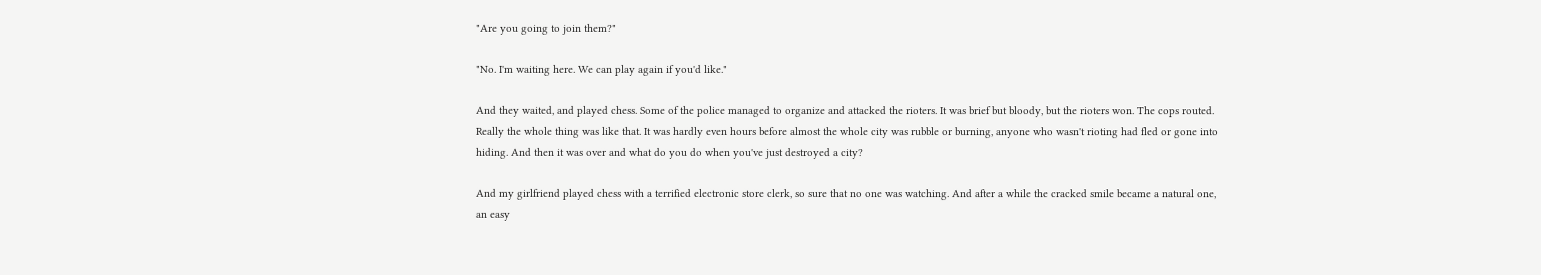"Are you going to join them?"

"No. I'm waiting here. We can play again if you'd like."

And they waited, and played chess. Some of the police managed to organize and attacked the rioters. It was brief but bloody, but the rioters won. The cops routed. Really the whole thing was like that. It was hardly even hours before almost the whole city was rubble or burning, anyone who wasn't rioting had fled or gone into hiding. And then it was over and what do you do when you've just destroyed a city?

And my girlfriend played chess with a terrified electronic store clerk, so sure that no one was watching. And after a while the cracked smile became a natural one, an easy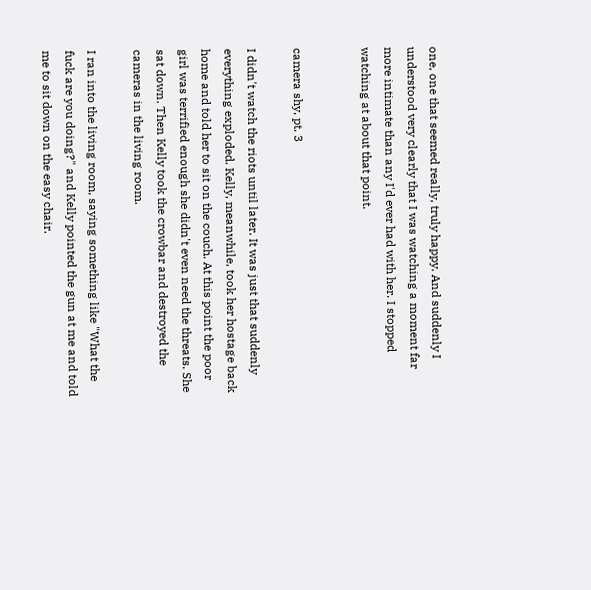one, one that seemed really, truly happy. And suddenly I understood very clearly that I was watching a moment far more intimate than any I'd ever had with her. I stopped watching at about that point.


camera shy, pt. 3

I didn't watch the riots until later. It was just that suddenly everything exploded. Kelly, meanwhile, took her hostage back home and told her to sit on the couch. At this point the poor girl was terrified enough she didn't even need the threats. She sat down. Then Kelly took the crowbar and destroyed the cameras in the living room.

I ran into the living room, saying something like "What the fuck are you doing?" and Kelly pointed the gun at me and told me to sit down on the easy chair.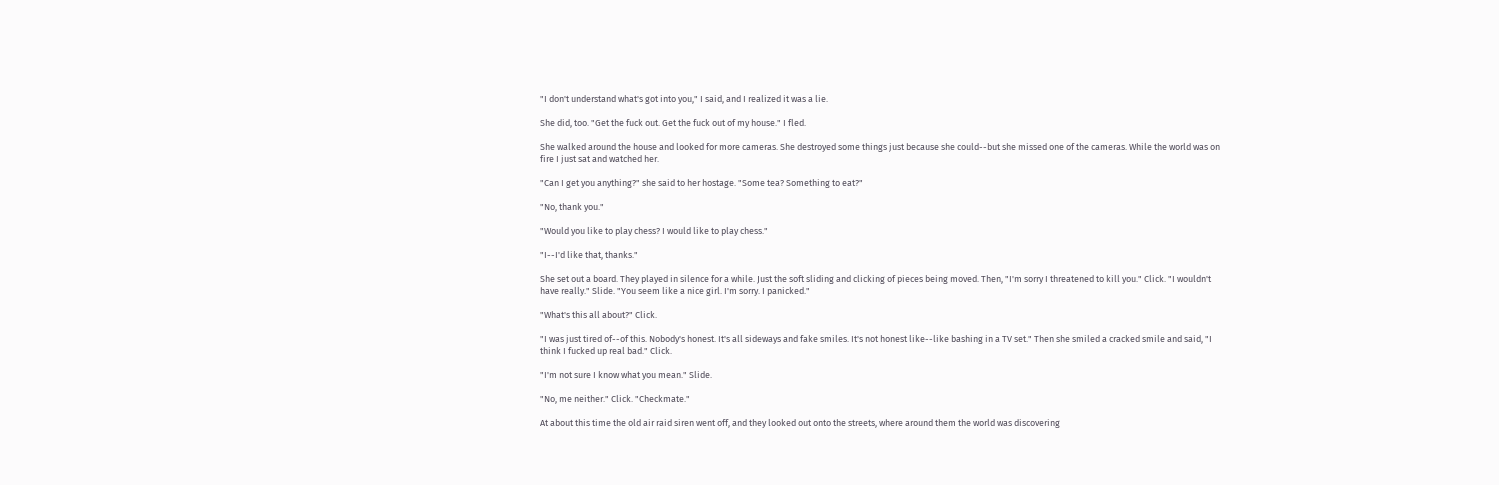"I don't understand what's got into you," I said, and I realized it was a lie.

She did, too. "Get the fuck out. Get the fuck out of my house." I fled.

She walked around the house and looked for more cameras. She destroyed some things just because she could--but she missed one of the cameras. While the world was on fire I just sat and watched her.

"Can I get you anything?" she said to her hostage. "Some tea? Something to eat?"

"No, thank you."

"Would you like to play chess? I would like to play chess."

"I--I'd like that, thanks."

She set out a board. They played in silence for a while. Just the soft sliding and clicking of pieces being moved. Then, "I'm sorry I threatened to kill you." Click. "I wouldn't have really." Slide. "You seem like a nice girl. I'm sorry. I panicked."

"What's this all about?" Click.

"I was just tired of--of this. Nobody's honest. It's all sideways and fake smiles. It's not honest like--like bashing in a TV set." Then she smiled a cracked smile and said, "I think I fucked up real bad." Click.

"I'm not sure I know what you mean." Slide.

"No, me neither." Click. "Checkmate."

At about this time the old air raid siren went off, and they looked out onto the streets, where around them the world was discovering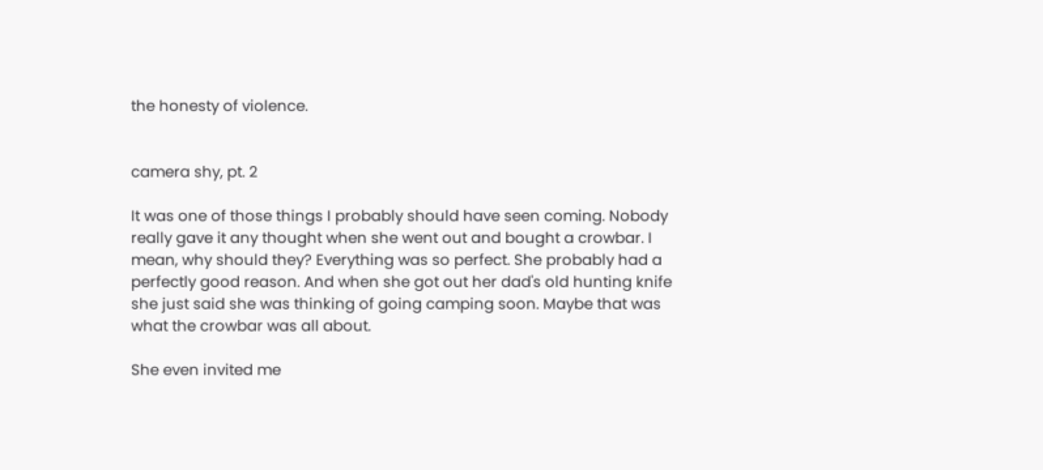the honesty of violence.


camera shy, pt. 2

It was one of those things I probably should have seen coming. Nobody really gave it any thought when she went out and bought a crowbar. I mean, why should they? Everything was so perfect. She probably had a perfectly good reason. And when she got out her dad's old hunting knife she just said she was thinking of going camping soon. Maybe that was what the crowbar was all about.

She even invited me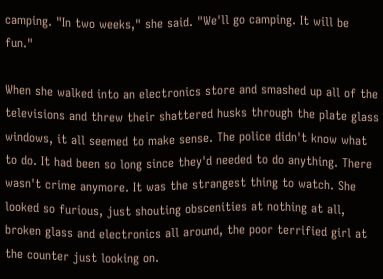camping. "In two weeks," she said. "We'll go camping. It will be fun."

When she walked into an electronics store and smashed up all of the televisions and threw their shattered husks through the plate glass windows, it all seemed to make sense. The police didn't know what to do. It had been so long since they'd needed to do anything. There wasn't crime anymore. It was the strangest thing to watch. She looked so furious, just shouting obscenities at nothing at all, broken glass and electronics all around, the poor terrified girl at the counter just looking on.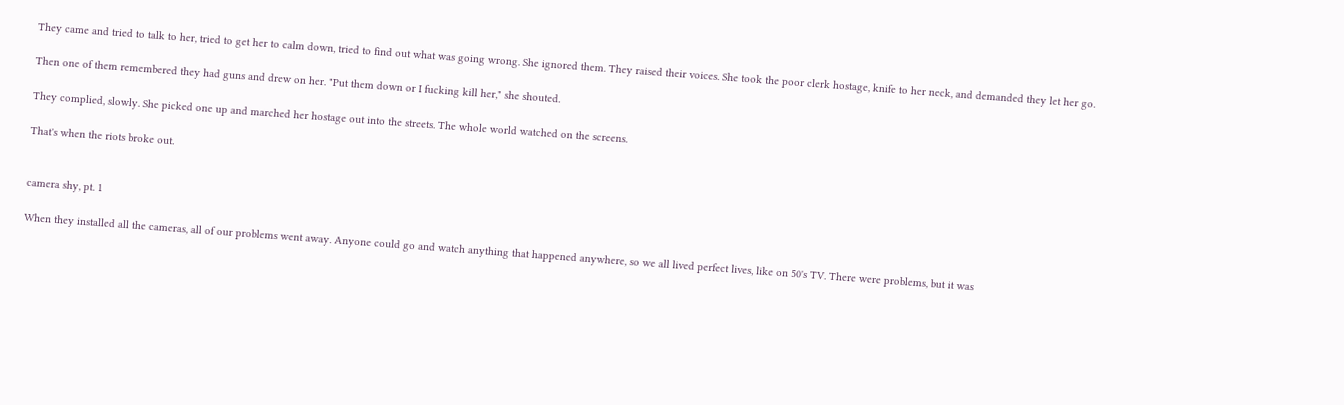They came and tried to talk to her, tried to get her to calm down, tried to find out what was going wrong. She ignored them. They raised their voices. She took the poor clerk hostage, knife to her neck, and demanded they let her go.

Then one of them remembered they had guns and drew on her. "Put them down or I fucking kill her," she shouted.

They complied, slowly. She picked one up and marched her hostage out into the streets. The whole world watched on the screens.

That's when the riots broke out.


camera shy, pt. 1

When they installed all the cameras, all of our problems went away. Anyone could go and watch anything that happened anywhere, so we all lived perfect lives, like on 50's TV. There were problems, but it was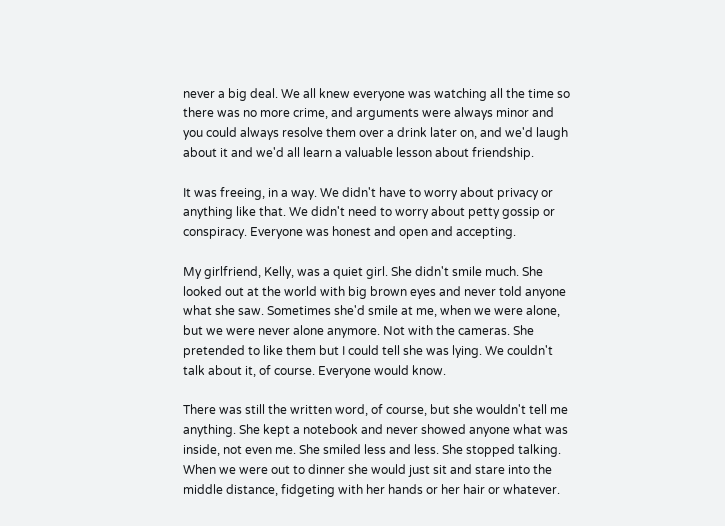never a big deal. We all knew everyone was watching all the time so there was no more crime, and arguments were always minor and you could always resolve them over a drink later on, and we'd laugh about it and we'd all learn a valuable lesson about friendship.

It was freeing, in a way. We didn't have to worry about privacy or anything like that. We didn't need to worry about petty gossip or conspiracy. Everyone was honest and open and accepting.

My girlfriend, Kelly, was a quiet girl. She didn't smile much. She looked out at the world with big brown eyes and never told anyone what she saw. Sometimes she'd smile at me, when we were alone, but we were never alone anymore. Not with the cameras. She pretended to like them but I could tell she was lying. We couldn't talk about it, of course. Everyone would know.

There was still the written word, of course, but she wouldn't tell me anything. She kept a notebook and never showed anyone what was inside, not even me. She smiled less and less. She stopped talking. When we were out to dinner she would just sit and stare into the middle distance, fidgeting with her hands or her hair or whatever.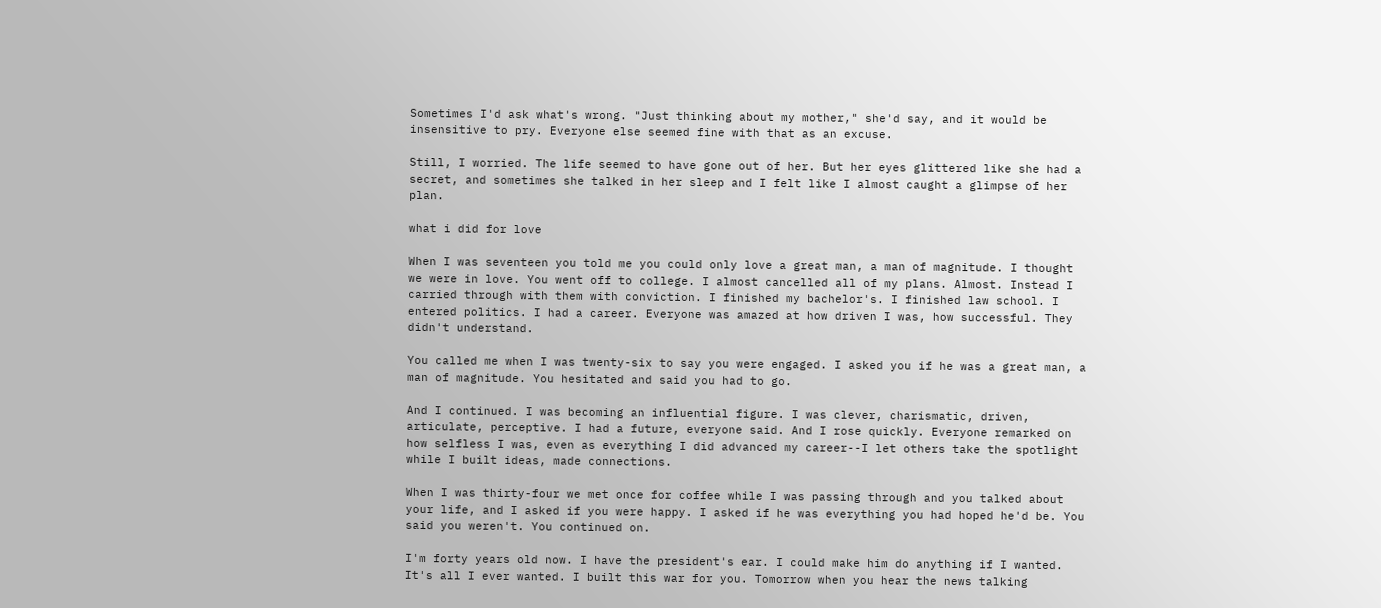Sometimes I'd ask what's wrong. "Just thinking about my mother," she'd say, and it would be insensitive to pry. Everyone else seemed fine with that as an excuse.

Still, I worried. The life seemed to have gone out of her. But her eyes glittered like she had a secret, and sometimes she talked in her sleep and I felt like I almost caught a glimpse of her plan.

what i did for love

When I was seventeen you told me you could only love a great man, a man of magnitude. I thought we were in love. You went off to college. I almost cancelled all of my plans. Almost. Instead I carried through with them with conviction. I finished my bachelor's. I finished law school. I entered politics. I had a career. Everyone was amazed at how driven I was, how successful. They didn't understand.

You called me when I was twenty-six to say you were engaged. I asked you if he was a great man, a man of magnitude. You hesitated and said you had to go.

And I continued. I was becoming an influential figure. I was clever, charismatic, driven, articulate, perceptive. I had a future, everyone said. And I rose quickly. Everyone remarked on how selfless I was, even as everything I did advanced my career--I let others take the spotlight while I built ideas, made connections.

When I was thirty-four we met once for coffee while I was passing through and you talked about your life, and I asked if you were happy. I asked if he was everything you had hoped he'd be. You said you weren't. You continued on.

I'm forty years old now. I have the president's ear. I could make him do anything if I wanted. It's all I ever wanted. I built this war for you. Tomorrow when you hear the news talking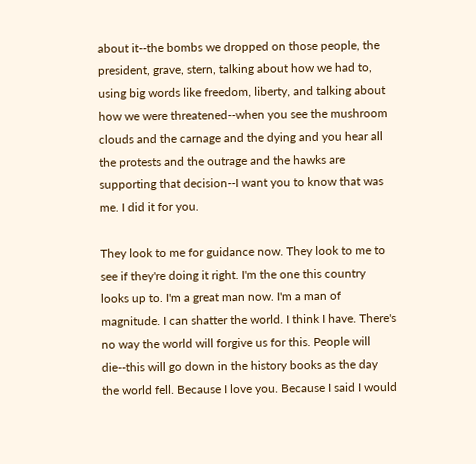about it--the bombs we dropped on those people, the president, grave, stern, talking about how we had to, using big words like freedom, liberty, and talking about how we were threatened--when you see the mushroom clouds and the carnage and the dying and you hear all the protests and the outrage and the hawks are supporting that decision--I want you to know that was me. I did it for you.

They look to me for guidance now. They look to me to see if they're doing it right. I'm the one this country looks up to. I'm a great man now. I'm a man of magnitude. I can shatter the world. I think I have. There's no way the world will forgive us for this. People will die--this will go down in the history books as the day the world fell. Because I love you. Because I said I would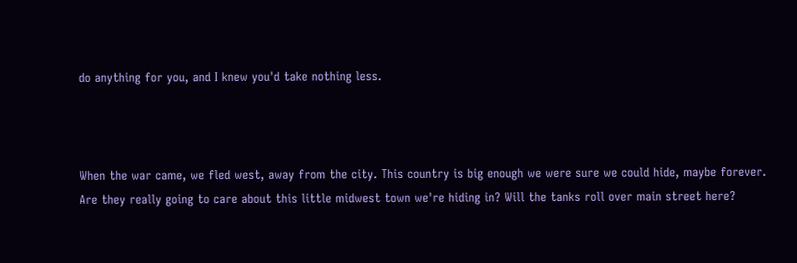do anything for you, and I knew you'd take nothing less.



When the war came, we fled west, away from the city. This country is big enough we were sure we could hide, maybe forever. Are they really going to care about this little midwest town we're hiding in? Will the tanks roll over main street here?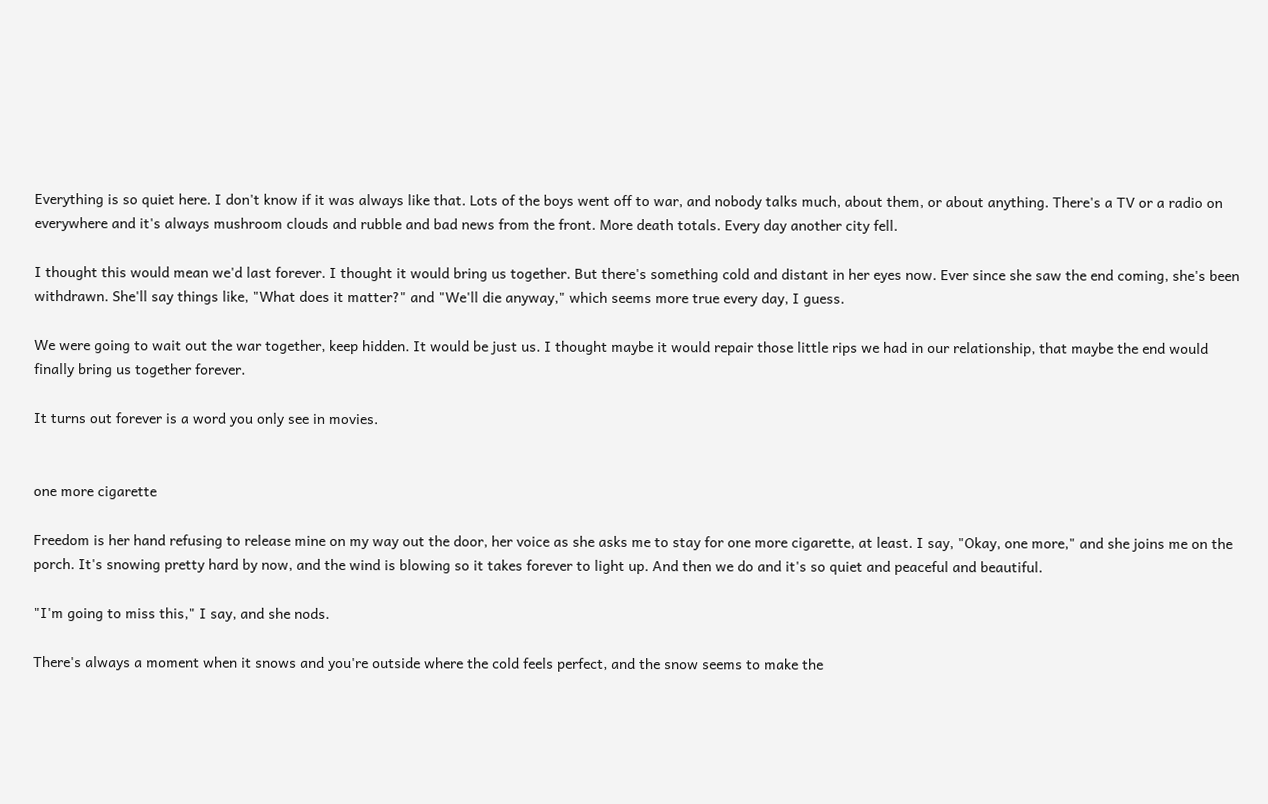Everything is so quiet here. I don't know if it was always like that. Lots of the boys went off to war, and nobody talks much, about them, or about anything. There's a TV or a radio on everywhere and it's always mushroom clouds and rubble and bad news from the front. More death totals. Every day another city fell.

I thought this would mean we'd last forever. I thought it would bring us together. But there's something cold and distant in her eyes now. Ever since she saw the end coming, she's been withdrawn. She'll say things like, "What does it matter?" and "We'll die anyway," which seems more true every day, I guess.

We were going to wait out the war together, keep hidden. It would be just us. I thought maybe it would repair those little rips we had in our relationship, that maybe the end would finally bring us together forever.

It turns out forever is a word you only see in movies.


one more cigarette

Freedom is her hand refusing to release mine on my way out the door, her voice as she asks me to stay for one more cigarette, at least. I say, "Okay, one more," and she joins me on the porch. It's snowing pretty hard by now, and the wind is blowing so it takes forever to light up. And then we do and it's so quiet and peaceful and beautiful.

"I'm going to miss this," I say, and she nods.

There's always a moment when it snows and you're outside where the cold feels perfect, and the snow seems to make the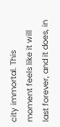city immortal. This moment feels like it will last forever, and it does, in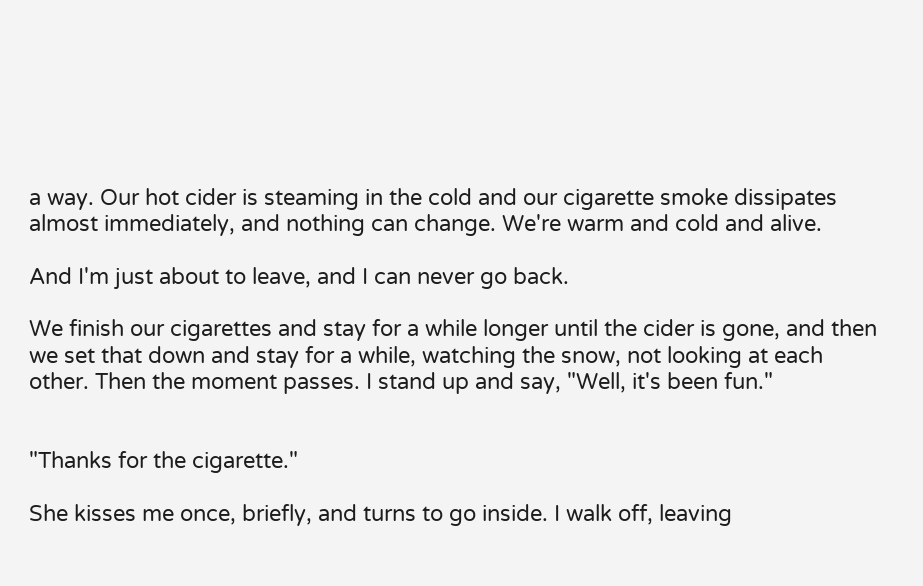a way. Our hot cider is steaming in the cold and our cigarette smoke dissipates almost immediately, and nothing can change. We're warm and cold and alive.

And I'm just about to leave, and I can never go back.

We finish our cigarettes and stay for a while longer until the cider is gone, and then we set that down and stay for a while, watching the snow, not looking at each other. Then the moment passes. I stand up and say, "Well, it's been fun."


"Thanks for the cigarette."

She kisses me once, briefly, and turns to go inside. I walk off, leaving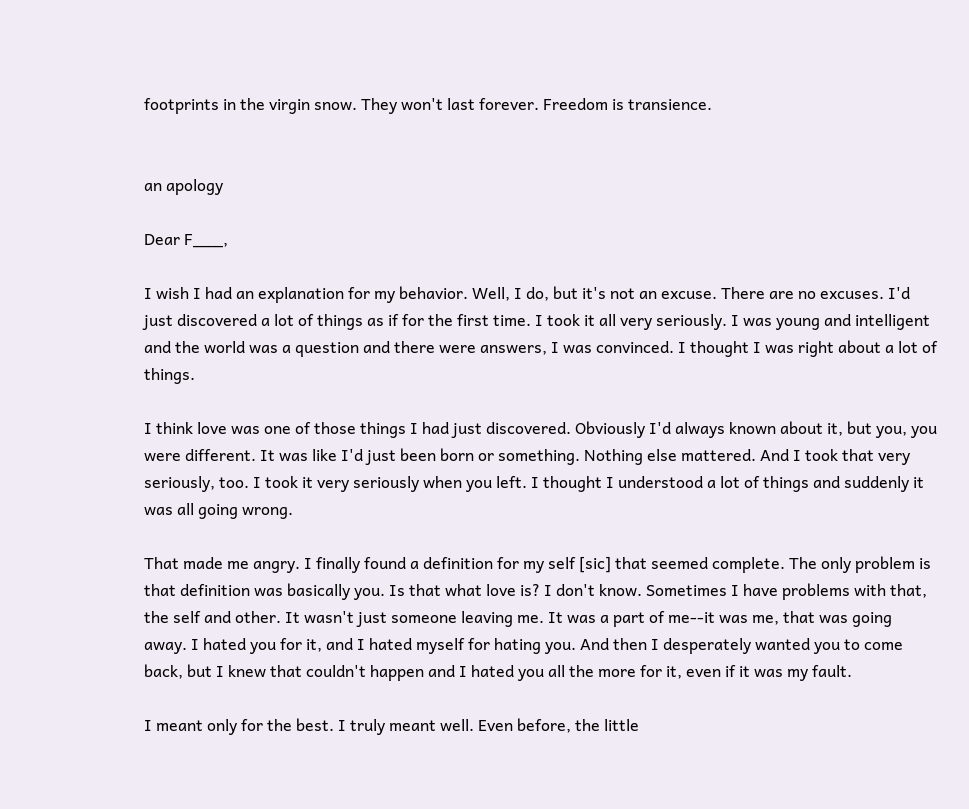footprints in the virgin snow. They won't last forever. Freedom is transience.


an apology

Dear F___,

I wish I had an explanation for my behavior. Well, I do, but it's not an excuse. There are no excuses. I'd just discovered a lot of things as if for the first time. I took it all very seriously. I was young and intelligent and the world was a question and there were answers, I was convinced. I thought I was right about a lot of things.

I think love was one of those things I had just discovered. Obviously I'd always known about it, but you, you were different. It was like I'd just been born or something. Nothing else mattered. And I took that very seriously, too. I took it very seriously when you left. I thought I understood a lot of things and suddenly it was all going wrong.

That made me angry. I finally found a definition for my self [sic] that seemed complete. The only problem is that definition was basically you. Is that what love is? I don't know. Sometimes I have problems with that, the self and other. It wasn't just someone leaving me. It was a part of me--it was me, that was going away. I hated you for it, and I hated myself for hating you. And then I desperately wanted you to come back, but I knew that couldn't happen and I hated you all the more for it, even if it was my fault.

I meant only for the best. I truly meant well. Even before, the little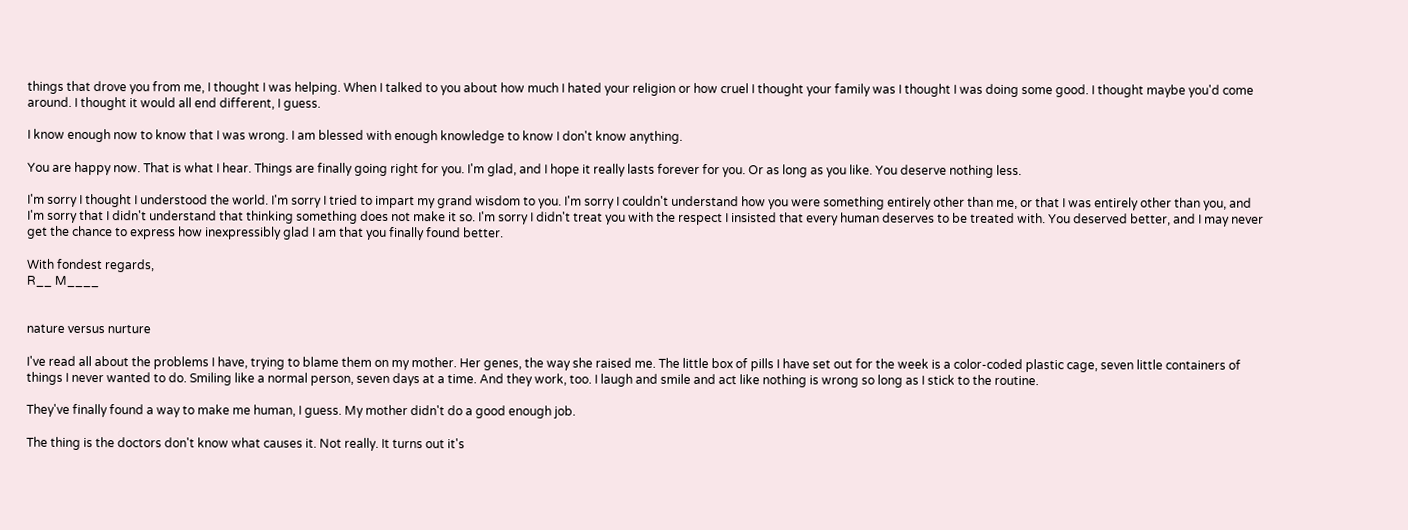things that drove you from me, I thought I was helping. When I talked to you about how much I hated your religion or how cruel I thought your family was I thought I was doing some good. I thought maybe you'd come around. I thought it would all end different, I guess.

I know enough now to know that I was wrong. I am blessed with enough knowledge to know I don't know anything.

You are happy now. That is what I hear. Things are finally going right for you. I'm glad, and I hope it really lasts forever for you. Or as long as you like. You deserve nothing less.

I'm sorry I thought I understood the world. I'm sorry I tried to impart my grand wisdom to you. I'm sorry I couldn't understand how you were something entirely other than me, or that I was entirely other than you, and I'm sorry that I didn't understand that thinking something does not make it so. I'm sorry I didn't treat you with the respect I insisted that every human deserves to be treated with. You deserved better, and I may never get the chance to express how inexpressibly glad I am that you finally found better.

With fondest regards,
R__ M____


nature versus nurture

I've read all about the problems I have, trying to blame them on my mother. Her genes, the way she raised me. The little box of pills I have set out for the week is a color-coded plastic cage, seven little containers of things I never wanted to do. Smiling like a normal person, seven days at a time. And they work, too. I laugh and smile and act like nothing is wrong so long as I stick to the routine.

They've finally found a way to make me human, I guess. My mother didn't do a good enough job.

The thing is the doctors don't know what causes it. Not really. It turns out it's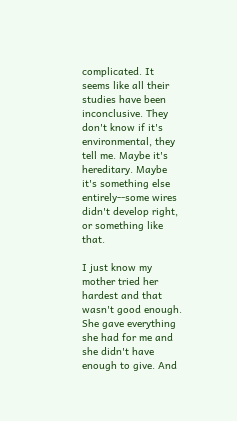complicated. It seems like all their studies have been inconclusive. They don't know if it's environmental, they tell me. Maybe it's hereditary. Maybe it's something else entirely--some wires didn't develop right, or something like that.

I just know my mother tried her hardest and that wasn't good enough. She gave everything she had for me and she didn't have enough to give. And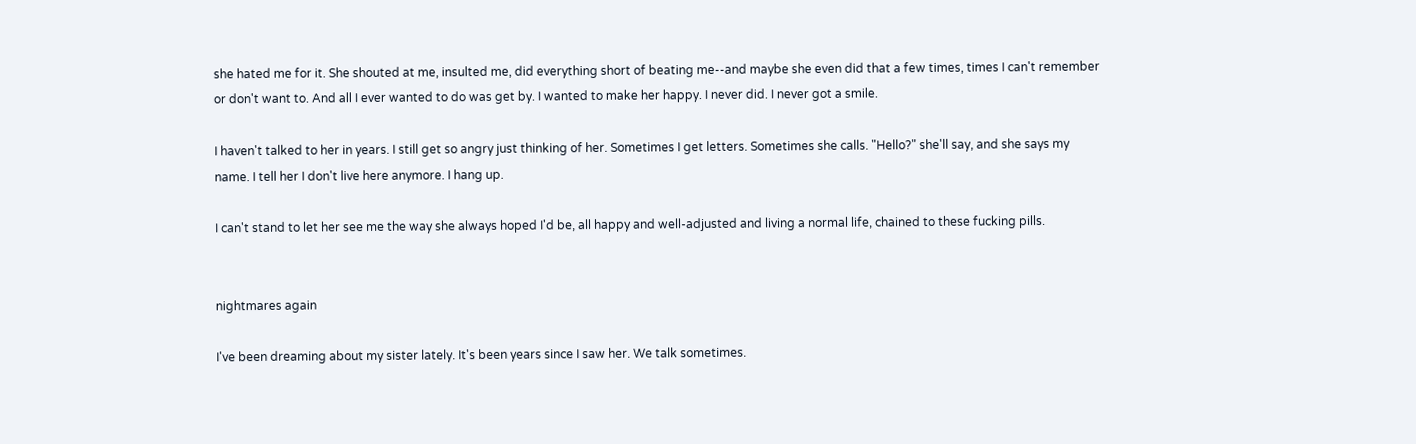she hated me for it. She shouted at me, insulted me, did everything short of beating me--and maybe she even did that a few times, times I can't remember or don't want to. And all I ever wanted to do was get by. I wanted to make her happy. I never did. I never got a smile.

I haven't talked to her in years. I still get so angry just thinking of her. Sometimes I get letters. Sometimes she calls. "Hello?" she'll say, and she says my name. I tell her I don't live here anymore. I hang up.

I can't stand to let her see me the way she always hoped I'd be, all happy and well-adjusted and living a normal life, chained to these fucking pills.


nightmares again

I've been dreaming about my sister lately. It's been years since I saw her. We talk sometimes.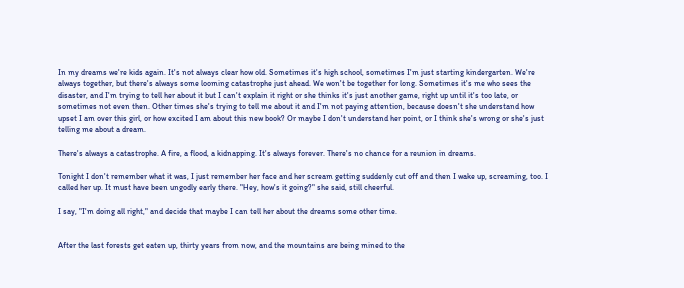In my dreams we're kids again. It's not always clear how old. Sometimes it's high school, sometimes I'm just starting kindergarten. We're always together, but there's always some looming catastrophe just ahead. We won't be together for long. Sometimes it's me who sees the disaster, and I'm trying to tell her about it but I can't explain it right or she thinks it's just another game, right up until it's too late, or sometimes not even then. Other times she's trying to tell me about it and I'm not paying attention, because doesn't she understand how upset I am over this girl, or how excited I am about this new book? Or maybe I don't understand her point, or I think she's wrong or she's just telling me about a dream.

There's always a catastrophe. A fire, a flood, a kidnapping. It's always forever. There's no chance for a reunion in dreams.

Tonight I don't remember what it was, I just remember her face and her scream getting suddenly cut off and then I wake up, screaming, too. I called her up. It must have been ungodly early there. "Hey, how's it going?" she said, still cheerful.

I say, "I'm doing all right," and decide that maybe I can tell her about the dreams some other time.


After the last forests get eaten up, thirty years from now, and the mountains are being mined to the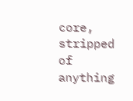core, stripped of anything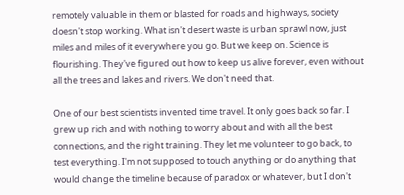remotely valuable in them or blasted for roads and highways, society doesn't stop working. What isn't desert waste is urban sprawl now, just miles and miles of it everywhere you go. But we keep on. Science is flourishing. They've figured out how to keep us alive forever, even without all the trees and lakes and rivers. We don't need that.

One of our best scientists invented time travel. It only goes back so far. I grew up rich and with nothing to worry about and with all the best connections, and the right training. They let me volunteer to go back, to test everything. I'm not supposed to touch anything or do anything that would change the timeline because of paradox or whatever, but I don't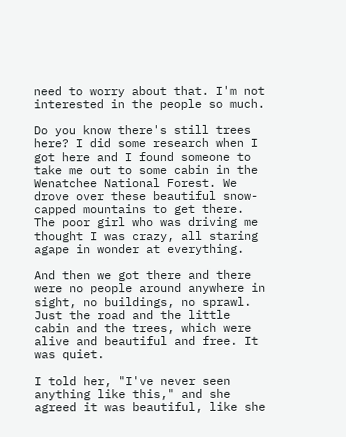need to worry about that. I'm not interested in the people so much.

Do you know there's still trees here? I did some research when I got here and I found someone to take me out to some cabin in the Wenatchee National Forest. We drove over these beautiful snow-capped mountains to get there. The poor girl who was driving me thought I was crazy, all staring agape in wonder at everything.

And then we got there and there were no people around anywhere in sight, no buildings, no sprawl. Just the road and the little cabin and the trees, which were alive and beautiful and free. It was quiet.

I told her, "I've never seen anything like this," and she agreed it was beautiful, like she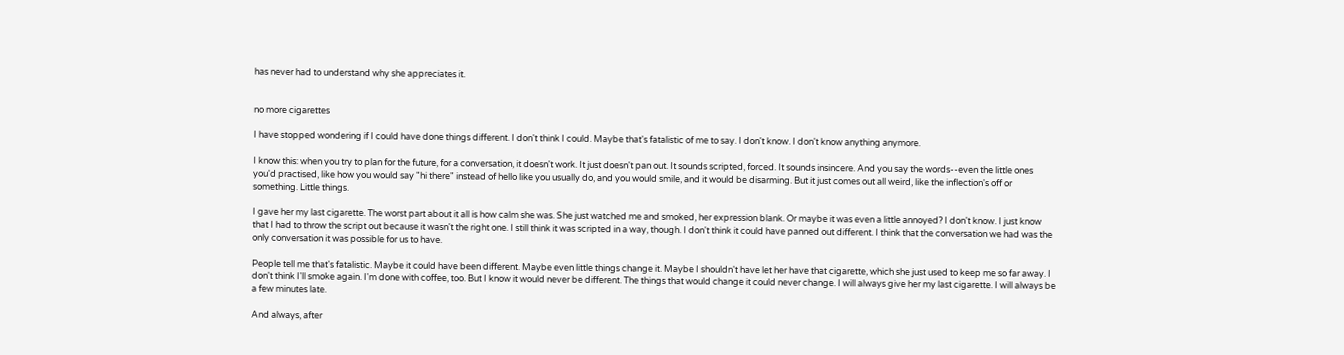has never had to understand why she appreciates it.


no more cigarettes

I have stopped wondering if I could have done things different. I don't think I could. Maybe that's fatalistic of me to say. I don't know. I don't know anything anymore.

I know this: when you try to plan for the future, for a conversation, it doesn't work. It just doesn't pan out. It sounds scripted, forced. It sounds insincere. And you say the words--even the little ones you'd practised, like how you would say "hi there" instead of hello like you usually do, and you would smile, and it would be disarming. But it just comes out all weird, like the inflection's off or something. Little things.

I gave her my last cigarette. The worst part about it all is how calm she was. She just watched me and smoked, her expression blank. Or maybe it was even a little annoyed? I don't know. I just know that I had to throw the script out because it wasn't the right one. I still think it was scripted in a way, though. I don't think it could have panned out different. I think that the conversation we had was the only conversation it was possible for us to have.

People tell me that's fatalistic. Maybe it could have been different. Maybe even little things change it. Maybe I shouldn't have let her have that cigarette, which she just used to keep me so far away. I don't think I'll smoke again. I'm done with coffee, too. But I know it would never be different. The things that would change it could never change. I will always give her my last cigarette. I will always be a few minutes late.

And always, after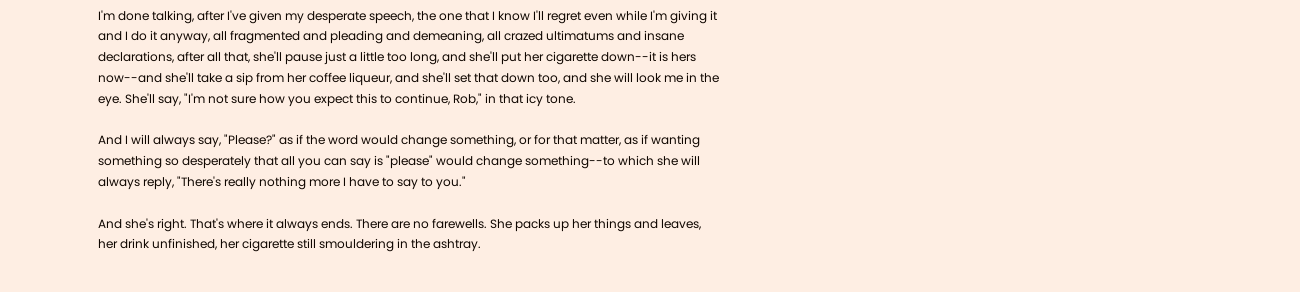I'm done talking, after I've given my desperate speech, the one that I know I'll regret even while I'm giving it and I do it anyway, all fragmented and pleading and demeaning, all crazed ultimatums and insane declarations, after all that, she'll pause just a little too long, and she'll put her cigarette down--it is hers now--and she'll take a sip from her coffee liqueur, and she'll set that down too, and she will look me in the eye. She'll say, "I'm not sure how you expect this to continue, Rob," in that icy tone.

And I will always say, "Please?" as if the word would change something, or for that matter, as if wanting something so desperately that all you can say is "please" would change something--to which she will always reply, "There's really nothing more I have to say to you."

And she's right. That's where it always ends. There are no farewells. She packs up her things and leaves, her drink unfinished, her cigarette still smouldering in the ashtray.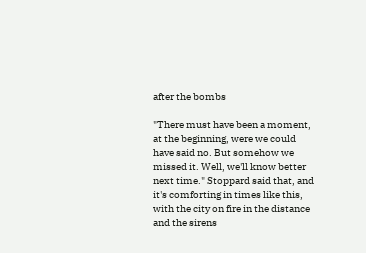after the bombs

"There must have been a moment, at the beginning, were we could have said no. But somehow we missed it. Well, we'll know better next time." Stoppard said that, and it's comforting in times like this, with the city on fire in the distance and the sirens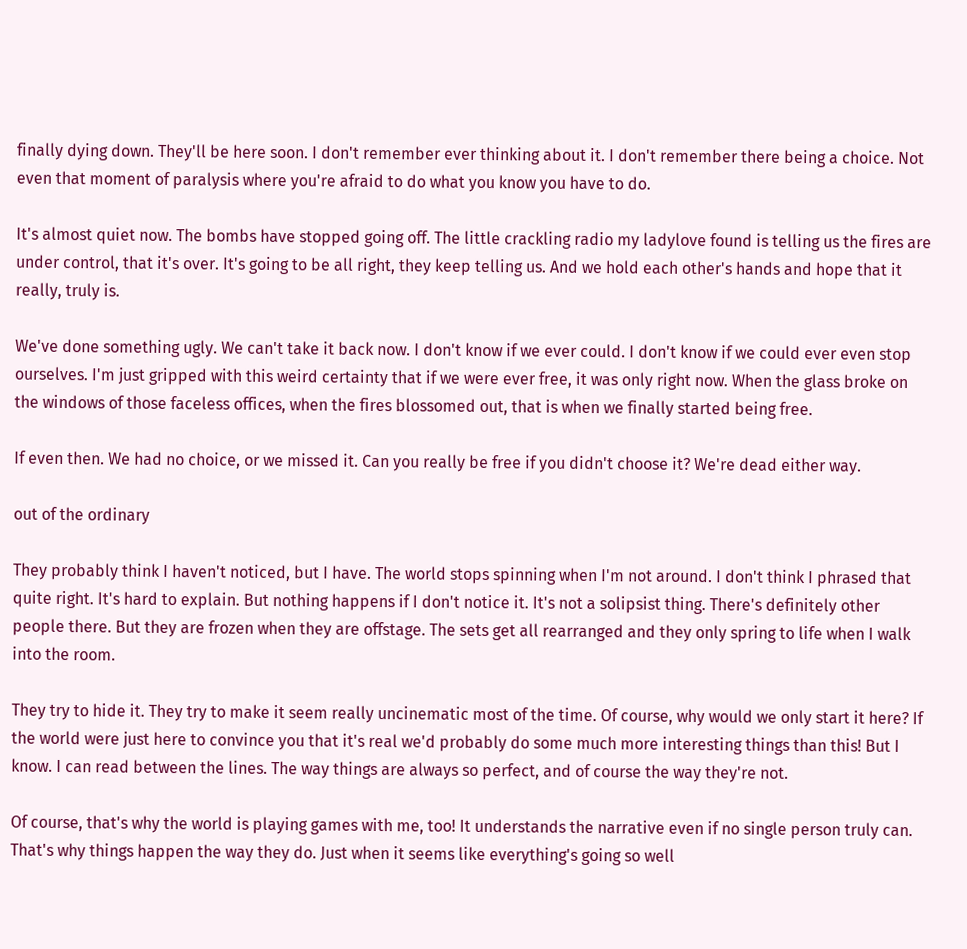finally dying down. They'll be here soon. I don't remember ever thinking about it. I don't remember there being a choice. Not even that moment of paralysis where you're afraid to do what you know you have to do.

It's almost quiet now. The bombs have stopped going off. The little crackling radio my ladylove found is telling us the fires are under control, that it's over. It's going to be all right, they keep telling us. And we hold each other's hands and hope that it really, truly is.

We've done something ugly. We can't take it back now. I don't know if we ever could. I don't know if we could ever even stop ourselves. I'm just gripped with this weird certainty that if we were ever free, it was only right now. When the glass broke on the windows of those faceless offices, when the fires blossomed out, that is when we finally started being free.

If even then. We had no choice, or we missed it. Can you really be free if you didn't choose it? We're dead either way.

out of the ordinary

They probably think I haven't noticed, but I have. The world stops spinning when I'm not around. I don't think I phrased that quite right. It's hard to explain. But nothing happens if I don't notice it. It's not a solipsist thing. There's definitely other people there. But they are frozen when they are offstage. The sets get all rearranged and they only spring to life when I walk into the room.

They try to hide it. They try to make it seem really uncinematic most of the time. Of course, why would we only start it here? If the world were just here to convince you that it's real we'd probably do some much more interesting things than this! But I know. I can read between the lines. The way things are always so perfect, and of course the way they're not.

Of course, that's why the world is playing games with me, too! It understands the narrative even if no single person truly can. That's why things happen the way they do. Just when it seems like everything's going so well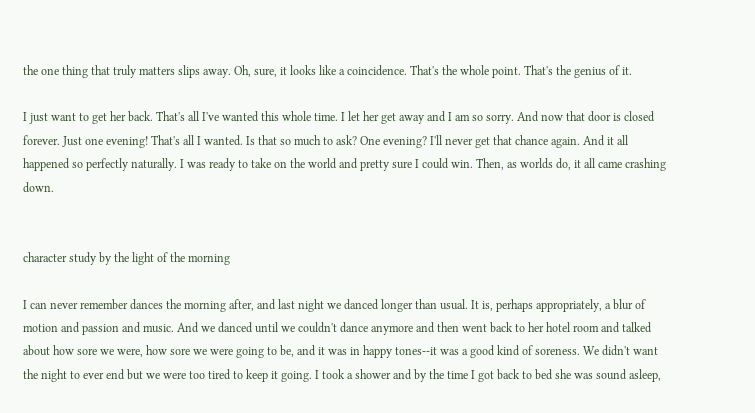the one thing that truly matters slips away. Oh, sure, it looks like a coincidence. That's the whole point. That's the genius of it.

I just want to get her back. That's all I've wanted this whole time. I let her get away and I am so sorry. And now that door is closed forever. Just one evening! That's all I wanted. Is that so much to ask? One evening? I'll never get that chance again. And it all happened so perfectly naturally. I was ready to take on the world and pretty sure I could win. Then, as worlds do, it all came crashing down.


character study by the light of the morning

I can never remember dances the morning after, and last night we danced longer than usual. It is, perhaps appropriately, a blur of motion and passion and music. And we danced until we couldn't dance anymore and then went back to her hotel room and talked about how sore we were, how sore we were going to be, and it was in happy tones--it was a good kind of soreness. We didn't want the night to ever end but we were too tired to keep it going. I took a shower and by the time I got back to bed she was sound asleep,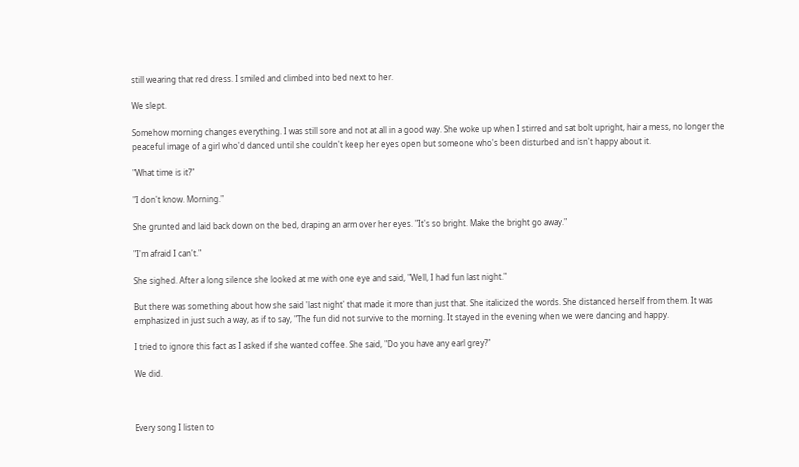still wearing that red dress. I smiled and climbed into bed next to her.

We slept.

Somehow morning changes everything. I was still sore and not at all in a good way. She woke up when I stirred and sat bolt upright, hair a mess, no longer the peaceful image of a girl who'd danced until she couldn't keep her eyes open but someone who's been disturbed and isn't happy about it.

"What time is it?"

"I don't know. Morning."

She grunted and laid back down on the bed, draping an arm over her eyes. "It's so bright. Make the bright go away."

"I'm afraid I can't."

She sighed. After a long silence she looked at me with one eye and said, "Well, I had fun last night."

But there was something about how she said 'last night' that made it more than just that. She italicized the words. She distanced herself from them. It was emphasized in just such a way, as if to say, "The fun did not survive to the morning. It stayed in the evening when we were dancing and happy.

I tried to ignore this fact as I asked if she wanted coffee. She said, "Do you have any earl grey?"

We did.



Every song I listen to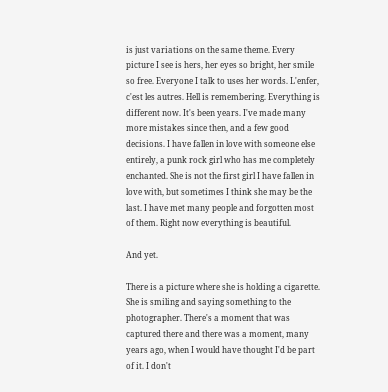is just variations on the same theme. Every picture I see is hers, her eyes so bright, her smile so free. Everyone I talk to uses her words. L'enfer, c'est les autres. Hell is remembering. Everything is different now. It's been years. I've made many more mistakes since then, and a few good decisions. I have fallen in love with someone else entirely, a punk rock girl who has me completely enchanted. She is not the first girl I have fallen in love with, but sometimes I think she may be the last. I have met many people and forgotten most of them. Right now everything is beautiful.

And yet.

There is a picture where she is holding a cigarette. She is smiling and saying something to the photographer. There's a moment that was captured there and there was a moment, many years ago, when I would have thought I'd be part of it. I don't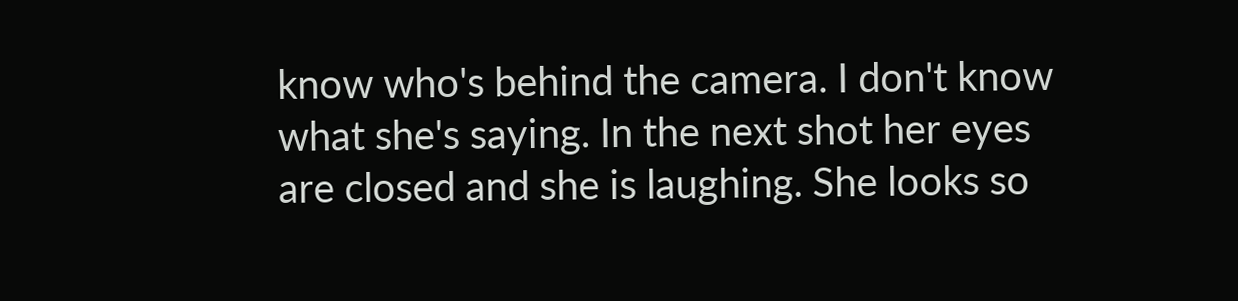know who's behind the camera. I don't know what she's saying. In the next shot her eyes are closed and she is laughing. She looks so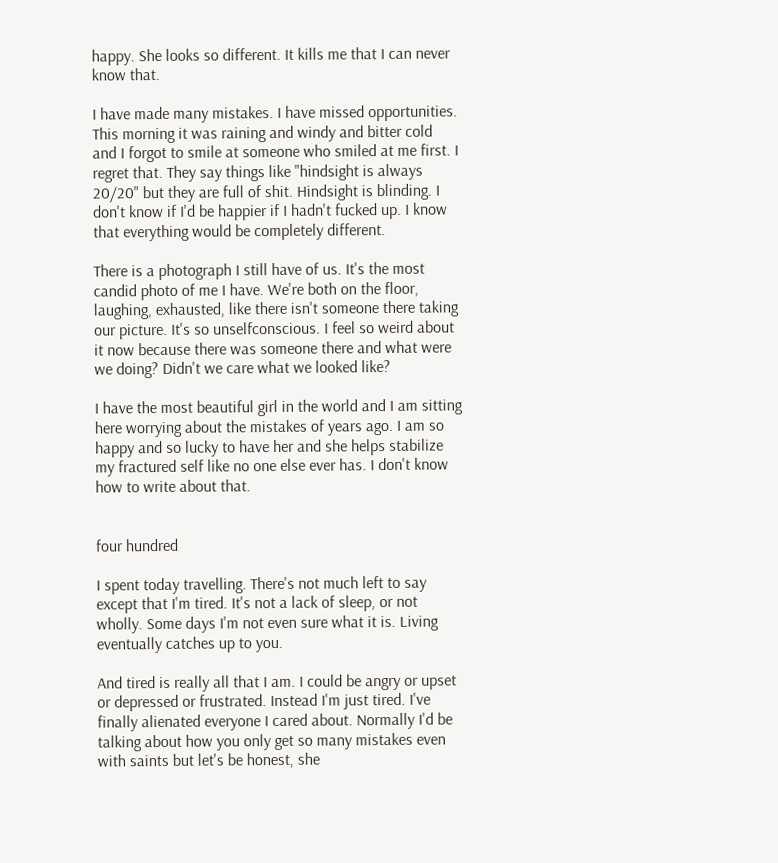happy. She looks so different. It kills me that I can never know that.

I have made many mistakes. I have missed opportunities. This morning it was raining and windy and bitter cold and I forgot to smile at someone who smiled at me first. I regret that. They say things like "hindsight is always 20/20" but they are full of shit. Hindsight is blinding. I don't know if I'd be happier if I hadn't fucked up. I know that everything would be completely different.

There is a photograph I still have of us. It's the most candid photo of me I have. We're both on the floor, laughing, exhausted, like there isn't someone there taking our picture. It's so unselfconscious. I feel so weird about it now because there was someone there and what were we doing? Didn't we care what we looked like?

I have the most beautiful girl in the world and I am sitting here worrying about the mistakes of years ago. I am so happy and so lucky to have her and she helps stabilize my fractured self like no one else ever has. I don't know how to write about that.


four hundred

I spent today travelling. There's not much left to say except that I'm tired. It's not a lack of sleep, or not wholly. Some days I'm not even sure what it is. Living eventually catches up to you.

And tired is really all that I am. I could be angry or upset or depressed or frustrated. Instead I'm just tired. I've finally alienated everyone I cared about. Normally I'd be talking about how you only get so many mistakes even with saints but let's be honest, she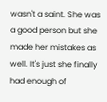wasn't a saint. She was a good person but she made her mistakes as well. It's just she finally had enough of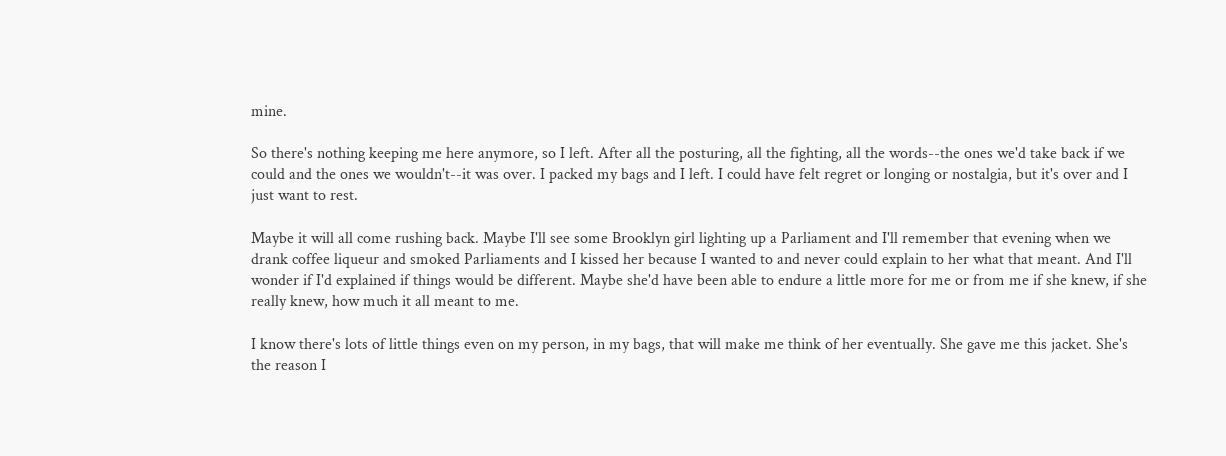mine.

So there's nothing keeping me here anymore, so I left. After all the posturing, all the fighting, all the words--the ones we'd take back if we could and the ones we wouldn't--it was over. I packed my bags and I left. I could have felt regret or longing or nostalgia, but it's over and I just want to rest.

Maybe it will all come rushing back. Maybe I'll see some Brooklyn girl lighting up a Parliament and I'll remember that evening when we drank coffee liqueur and smoked Parliaments and I kissed her because I wanted to and never could explain to her what that meant. And I'll wonder if I'd explained if things would be different. Maybe she'd have been able to endure a little more for me or from me if she knew, if she really knew, how much it all meant to me.

I know there's lots of little things even on my person, in my bags, that will make me think of her eventually. She gave me this jacket. She's the reason I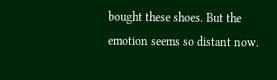bought these shoes. But the emotion seems so distant now.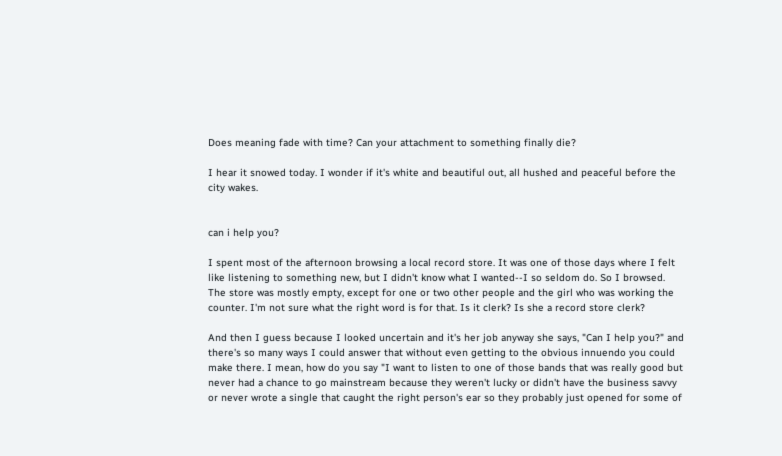Does meaning fade with time? Can your attachment to something finally die?

I hear it snowed today. I wonder if it's white and beautiful out, all hushed and peaceful before the city wakes.


can i help you?

I spent most of the afternoon browsing a local record store. It was one of those days where I felt like listening to something new, but I didn't know what I wanted--I so seldom do. So I browsed. The store was mostly empty, except for one or two other people and the girl who was working the counter. I'm not sure what the right word is for that. Is it clerk? Is she a record store clerk?

And then I guess because I looked uncertain and it's her job anyway she says, "Can I help you?" and there's so many ways I could answer that without even getting to the obvious innuendo you could make there. I mean, how do you say "I want to listen to one of those bands that was really good but never had a chance to go mainstream because they weren't lucky or didn't have the business savvy or never wrote a single that caught the right person's ear so they probably just opened for some of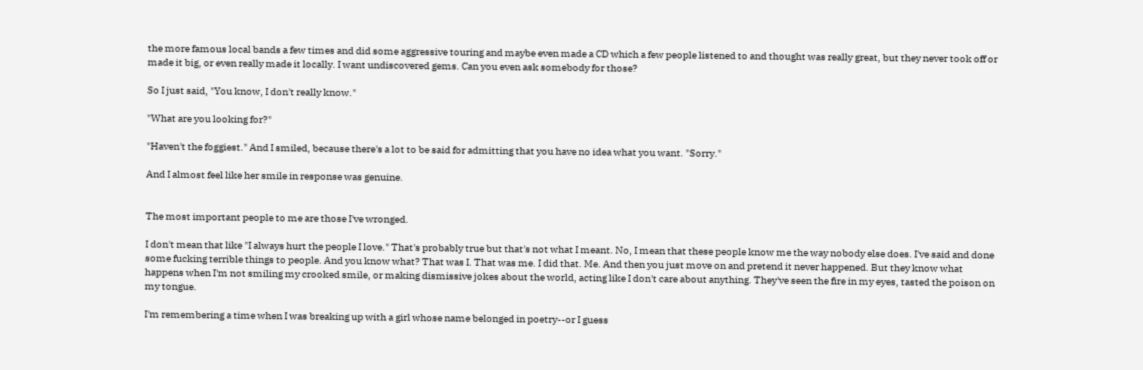the more famous local bands a few times and did some aggressive touring and maybe even made a CD which a few people listened to and thought was really great, but they never took off or made it big, or even really made it locally. I want undiscovered gems. Can you even ask somebody for those?

So I just said, "You know, I don't really know."

"What are you looking for?"

"Haven't the foggiest." And I smiled, because there's a lot to be said for admitting that you have no idea what you want. "Sorry."

And I almost feel like her smile in response was genuine.


The most important people to me are those I've wronged.

I don't mean that like "I always hurt the people I love." That's probably true but that's not what I meant. No, I mean that these people know me the way nobody else does. I've said and done some fucking terrible things to people. And you know what? That was I. That was me. I did that. Me. And then you just move on and pretend it never happened. But they know what happens when I'm not smiling my crooked smile, or making dismissive jokes about the world, acting like I don't care about anything. They've seen the fire in my eyes, tasted the poison on my tongue.

I'm remembering a time when I was breaking up with a girl whose name belonged in poetry--or I guess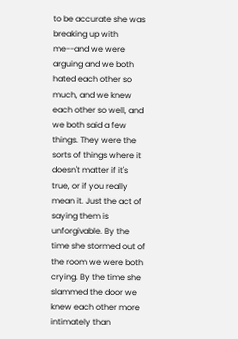to be accurate she was breaking up with me--and we were arguing and we both hated each other so much, and we knew each other so well, and we both said a few things. They were the sorts of things where it doesn't matter if it's true, or if you really mean it. Just the act of saying them is unforgivable. By the time she stormed out of the room we were both crying. By the time she slammed the door we knew each other more intimately than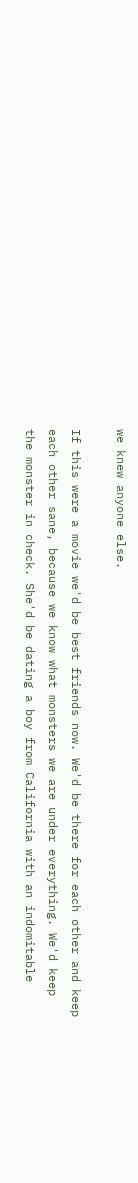we knew anyone else.

If this were a movie we'd be best friends now. We'd be there for each other and keep each other sane, because we know what monsters we are under everything. We'd keep the monster in check. She'd be dating a boy from California with an indomitable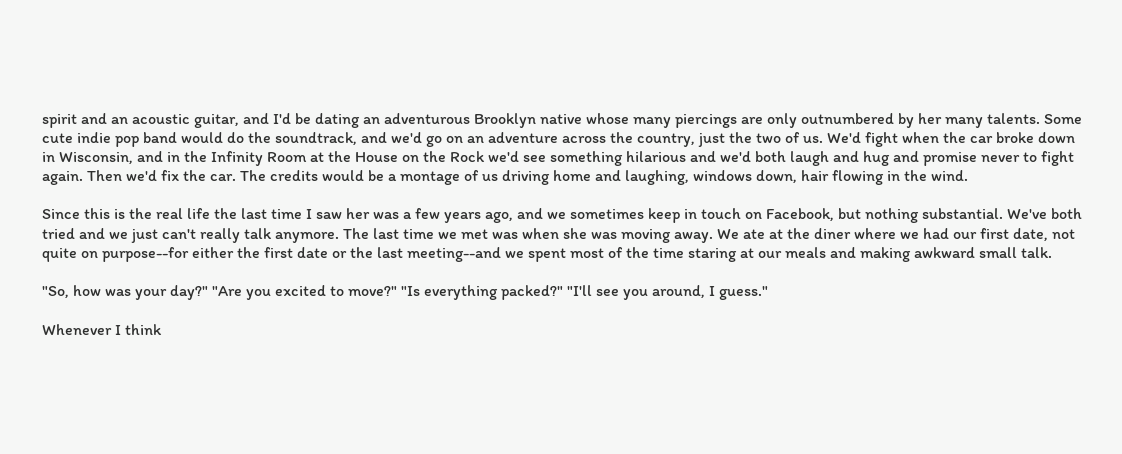spirit and an acoustic guitar, and I'd be dating an adventurous Brooklyn native whose many piercings are only outnumbered by her many talents. Some cute indie pop band would do the soundtrack, and we'd go on an adventure across the country, just the two of us. We'd fight when the car broke down in Wisconsin, and in the Infinity Room at the House on the Rock we'd see something hilarious and we'd both laugh and hug and promise never to fight again. Then we'd fix the car. The credits would be a montage of us driving home and laughing, windows down, hair flowing in the wind.

Since this is the real life the last time I saw her was a few years ago, and we sometimes keep in touch on Facebook, but nothing substantial. We've both tried and we just can't really talk anymore. The last time we met was when she was moving away. We ate at the diner where we had our first date, not quite on purpose--for either the first date or the last meeting--and we spent most of the time staring at our meals and making awkward small talk.

"So, how was your day?" "Are you excited to move?" "Is everything packed?" "I'll see you around, I guess."

Whenever I think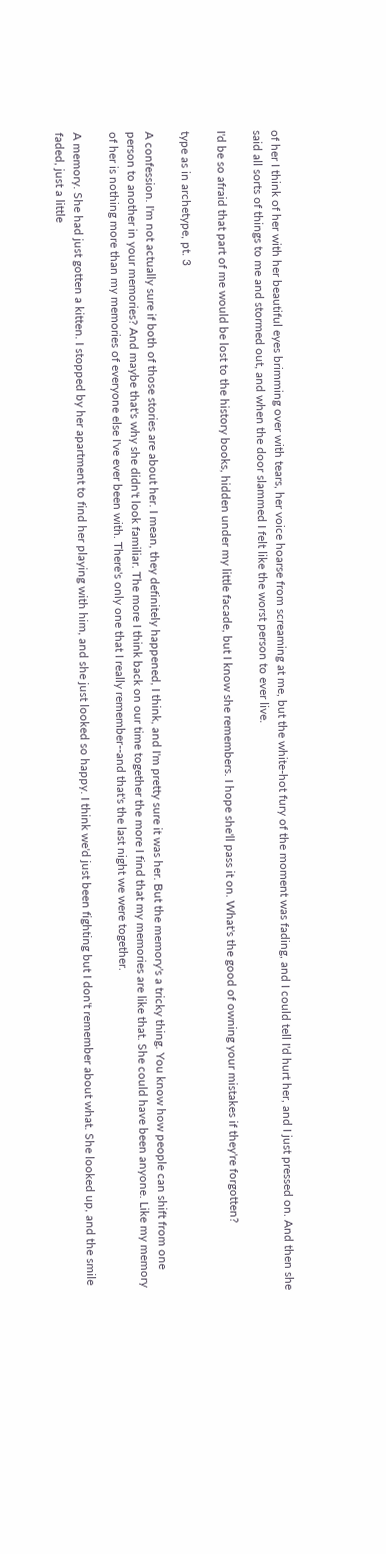of her I think of her with her beautiful eyes brimming over with tears, her voice hoarse from screaming at me, but the white-hot fury of the moment was fading, and I could tell I'd hurt her, and I just pressed on. And then she said all sorts of things to me and stormed out, and when the door slammed I felt like the worst person to ever live.

I'd be so afraid that part of me would be lost to the history books, hidden under my little facade, but I know she remembers. I hope she'll pass it on. What's the good of owning your mistakes if they're forgotten?

type as in archetype, pt. 3

A confession. I'm not actually sure if both of those stories are about her. I mean, they definitely happened, I think, and I'm pretty sure it was her. But the memory's a tricky thing. You know how people can shift from one person to another in your memories? And maybe that's why she didn't look familiar. The more I think back on our time together the more I find that my memories are like that. She could have been anyone. Like my memory of her is nothing more than my memories of everyone else I've ever been with. There's only one that I really remember--and that's the last night we were together.

A memory. She had just gotten a kitten. I stopped by her apartment to find her playing with him, and she just looked so happy. I think we'd just been fighting but I don't remember about what. She looked up, and the smile faded, just a little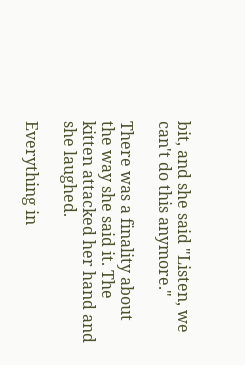bit, and she said "Listen, we can't do this anymore."

There was a finality about the way she said it. The kitten attacked her hand and she laughed.

Everything in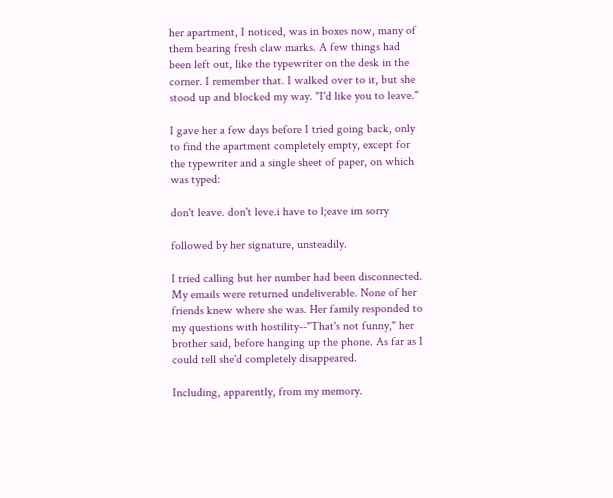her apartment, I noticed, was in boxes now, many of them bearing fresh claw marks. A few things had been left out, like the typewriter on the desk in the corner. I remember that. I walked over to it, but she stood up and blocked my way. "I'd like you to leave."

I gave her a few days before I tried going back, only to find the apartment completely empty, except for the typewriter and a single sheet of paper, on which was typed:

don't leave. don't leve.i have to l;eave im sorry

followed by her signature, unsteadily.

I tried calling but her number had been disconnected. My emails were returned undeliverable. None of her friends knew where she was. Her family responded to my questions with hostility--"That's not funny," her brother said, before hanging up the phone. As far as I could tell she'd completely disappeared.

Including, apparently, from my memory.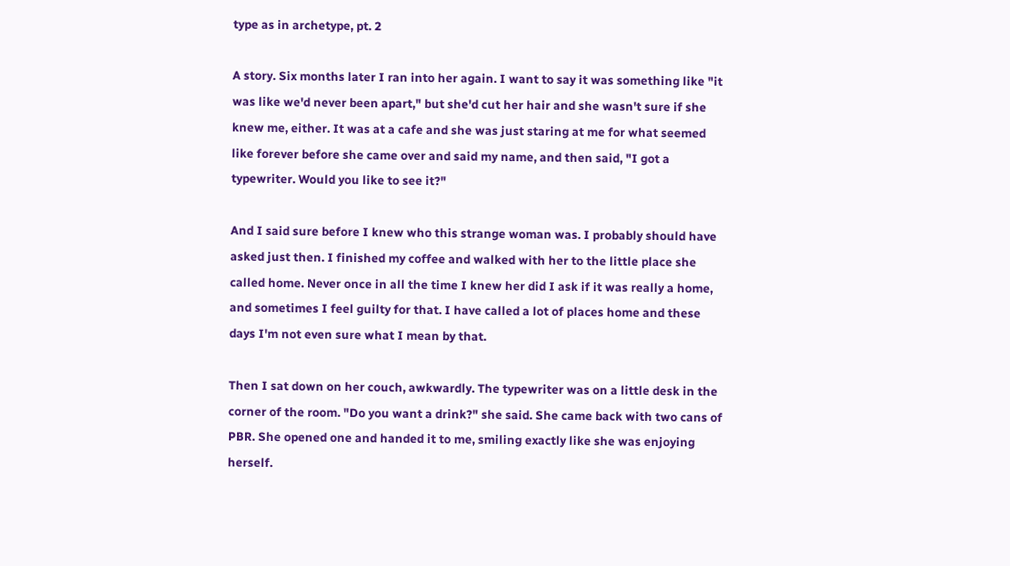type as in archetype, pt. 2

A story. Six months later I ran into her again. I want to say it was something like "it was like we'd never been apart," but she'd cut her hair and she wasn't sure if she knew me, either. It was at a cafe and she was just staring at me for what seemed like forever before she came over and said my name, and then said, "I got a typewriter. Would you like to see it?"

And I said sure before I knew who this strange woman was. I probably should have asked just then. I finished my coffee and walked with her to the little place she called home. Never once in all the time I knew her did I ask if it was really a home, and sometimes I feel guilty for that. I have called a lot of places home and these days I'm not even sure what I mean by that.

Then I sat down on her couch, awkwardly. The typewriter was on a little desk in the corner of the room. "Do you want a drink?" she said. She came back with two cans of PBR. She opened one and handed it to me, smiling exactly like she was enjoying herself.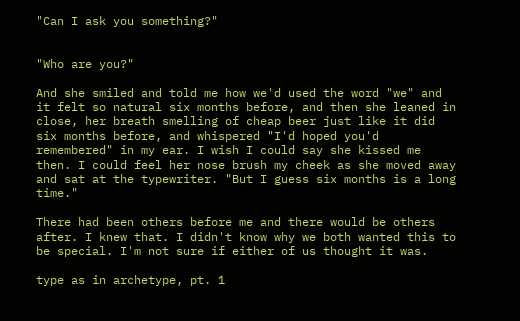"Can I ask you something?"


"Who are you?"

And she smiled and told me how we'd used the word "we" and it felt so natural six months before, and then she leaned in close, her breath smelling of cheap beer just like it did six months before, and whispered "I'd hoped you'd remembered" in my ear. I wish I could say she kissed me then. I could feel her nose brush my cheek as she moved away and sat at the typewriter. "But I guess six months is a long time."

There had been others before me and there would be others after. I knew that. I didn't know why we both wanted this to be special. I'm not sure if either of us thought it was.

type as in archetype, pt. 1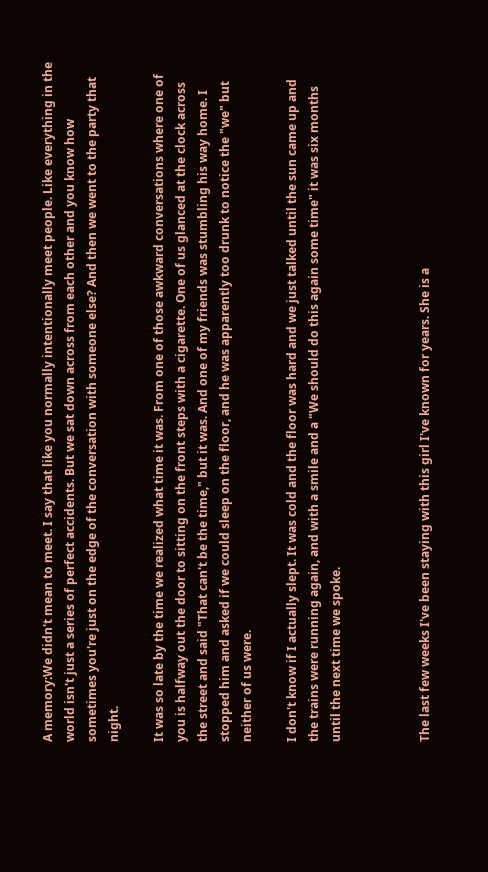A memory:We didn't mean to meet. I say that like you normally intentionally meet people. Like everything in the world isn't just a series of perfect accidents. But we sat down across from each other and you know how sometimes you're just on the edge of the conversation with someone else? And then we went to the party that night.

It was so late by the time we realized what time it was. From one of those awkward conversations where one of you is halfway out the door to sitting on the front steps with a cigarette. One of us glanced at the clock across the street and said "That can't be the time," but it was. And one of my friends was stumbling his way home. I stopped him and asked if we could sleep on the floor, and he was apparently too drunk to notice the "we" but neither of us were.

I don't know if I actually slept. It was cold and the floor was hard and we just talked until the sun came up and the trains were running again, and with a smile and a "We should do this again some time" it was six months until the next time we spoke.



The last few weeks I've been staying with this girl I've known for years. She is a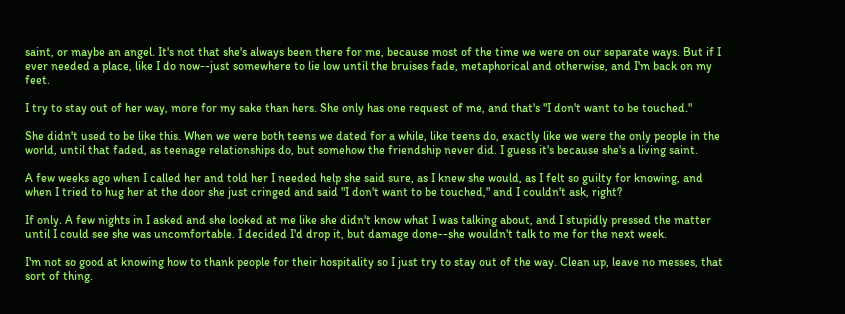saint, or maybe an angel. It's not that she's always been there for me, because most of the time we were on our separate ways. But if I ever needed a place, like I do now--just somewhere to lie low until the bruises fade, metaphorical and otherwise, and I'm back on my feet.

I try to stay out of her way, more for my sake than hers. She only has one request of me, and that's "I don't want to be touched."

She didn't used to be like this. When we were both teens we dated for a while, like teens do, exactly like we were the only people in the world, until that faded, as teenage relationships do, but somehow the friendship never did. I guess it's because she's a living saint.

A few weeks ago when I called her and told her I needed help she said sure, as I knew she would, as I felt so guilty for knowing, and when I tried to hug her at the door she just cringed and said "I don't want to be touched," and I couldn't ask, right?

If only. A few nights in I asked and she looked at me like she didn't know what I was talking about, and I stupidly pressed the matter until I could see she was uncomfortable. I decided I'd drop it, but damage done--she wouldn't talk to me for the next week.

I'm not so good at knowing how to thank people for their hospitality so I just try to stay out of the way. Clean up, leave no messes, that sort of thing.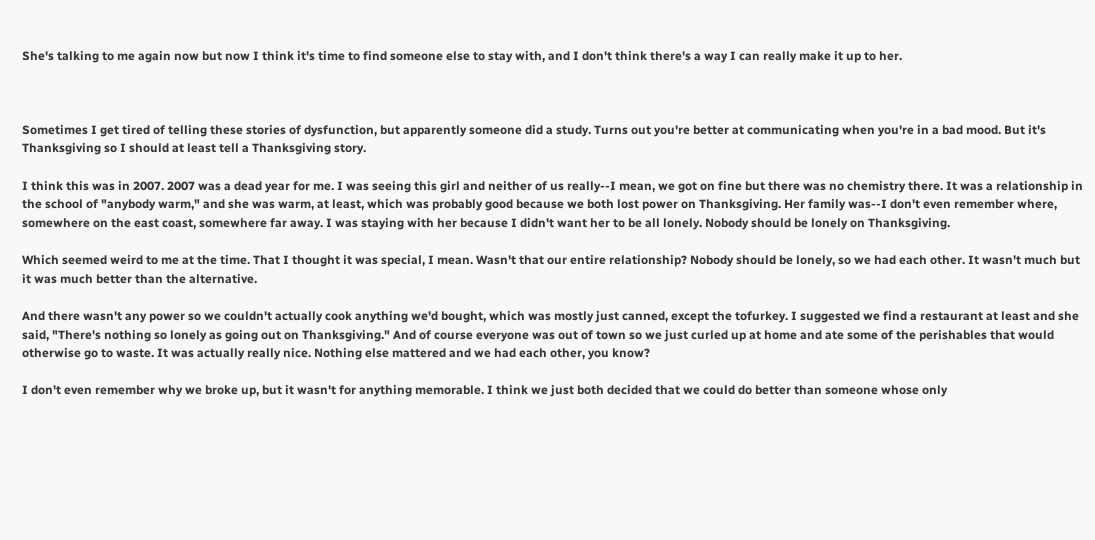She's talking to me again now but now I think it's time to find someone else to stay with, and I don't think there's a way I can really make it up to her.



Sometimes I get tired of telling these stories of dysfunction, but apparently someone did a study. Turns out you're better at communicating when you're in a bad mood. But it's Thanksgiving so I should at least tell a Thanksgiving story.

I think this was in 2007. 2007 was a dead year for me. I was seeing this girl and neither of us really--I mean, we got on fine but there was no chemistry there. It was a relationship in the school of "anybody warm," and she was warm, at least, which was probably good because we both lost power on Thanksgiving. Her family was--I don't even remember where, somewhere on the east coast, somewhere far away. I was staying with her because I didn't want her to be all lonely. Nobody should be lonely on Thanksgiving.

Which seemed weird to me at the time. That I thought it was special, I mean. Wasn't that our entire relationship? Nobody should be lonely, so we had each other. It wasn't much but it was much better than the alternative.

And there wasn't any power so we couldn't actually cook anything we'd bought, which was mostly just canned, except the tofurkey. I suggested we find a restaurant at least and she said, "There's nothing so lonely as going out on Thanksgiving." And of course everyone was out of town so we just curled up at home and ate some of the perishables that would otherwise go to waste. It was actually really nice. Nothing else mattered and we had each other, you know?

I don't even remember why we broke up, but it wasn't for anything memorable. I think we just both decided that we could do better than someone whose only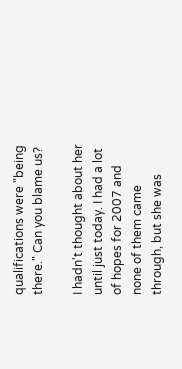qualifications were "being there." Can you blame us?

I hadn't thought about her until just today. I had a lot of hopes for 2007 and none of them came through, but she was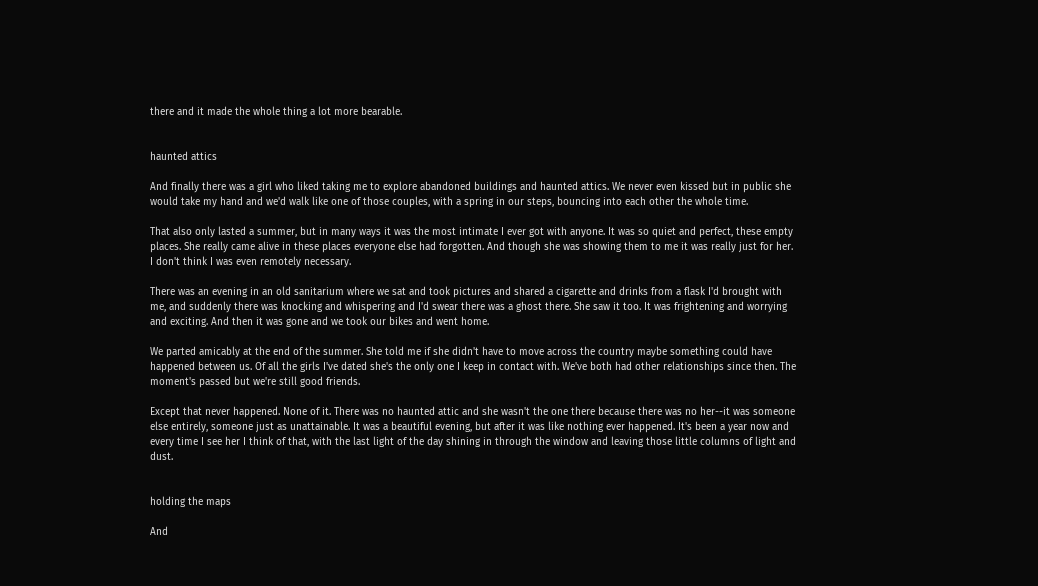there and it made the whole thing a lot more bearable.


haunted attics

And finally there was a girl who liked taking me to explore abandoned buildings and haunted attics. We never even kissed but in public she would take my hand and we'd walk like one of those couples, with a spring in our steps, bouncing into each other the whole time.

That also only lasted a summer, but in many ways it was the most intimate I ever got with anyone. It was so quiet and perfect, these empty places. She really came alive in these places everyone else had forgotten. And though she was showing them to me it was really just for her. I don't think I was even remotely necessary.

There was an evening in an old sanitarium where we sat and took pictures and shared a cigarette and drinks from a flask I'd brought with me, and suddenly there was knocking and whispering and I'd swear there was a ghost there. She saw it too. It was frightening and worrying and exciting. And then it was gone and we took our bikes and went home.

We parted amicably at the end of the summer. She told me if she didn't have to move across the country maybe something could have happened between us. Of all the girls I've dated she's the only one I keep in contact with. We've both had other relationships since then. The moment's passed but we're still good friends.

Except that never happened. None of it. There was no haunted attic and she wasn't the one there because there was no her--it was someone else entirely, someone just as unattainable. It was a beautiful evening, but after it was like nothing ever happened. It's been a year now and every time I see her I think of that, with the last light of the day shining in through the window and leaving those little columns of light and dust.


holding the maps

And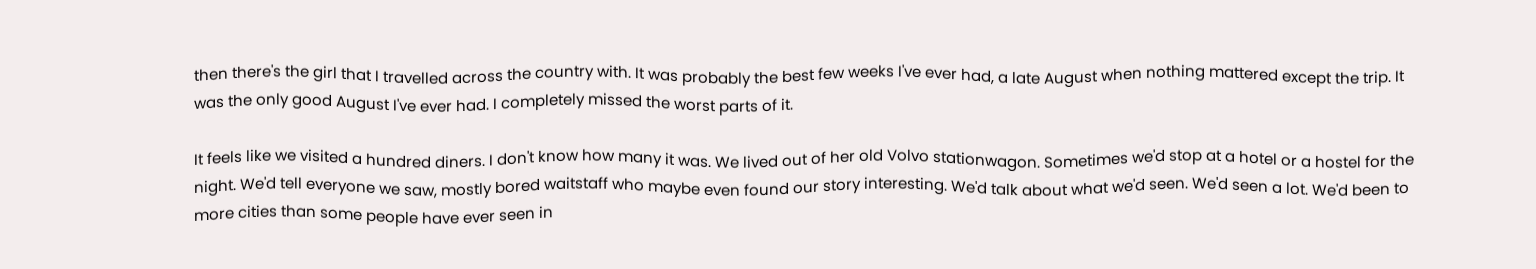then there's the girl that I travelled across the country with. It was probably the best few weeks I've ever had, a late August when nothing mattered except the trip. It was the only good August I've ever had. I completely missed the worst parts of it.

It feels like we visited a hundred diners. I don't know how many it was. We lived out of her old Volvo stationwagon. Sometimes we'd stop at a hotel or a hostel for the night. We'd tell everyone we saw, mostly bored waitstaff who maybe even found our story interesting. We'd talk about what we'd seen. We'd seen a lot. We'd been to more cities than some people have ever seen in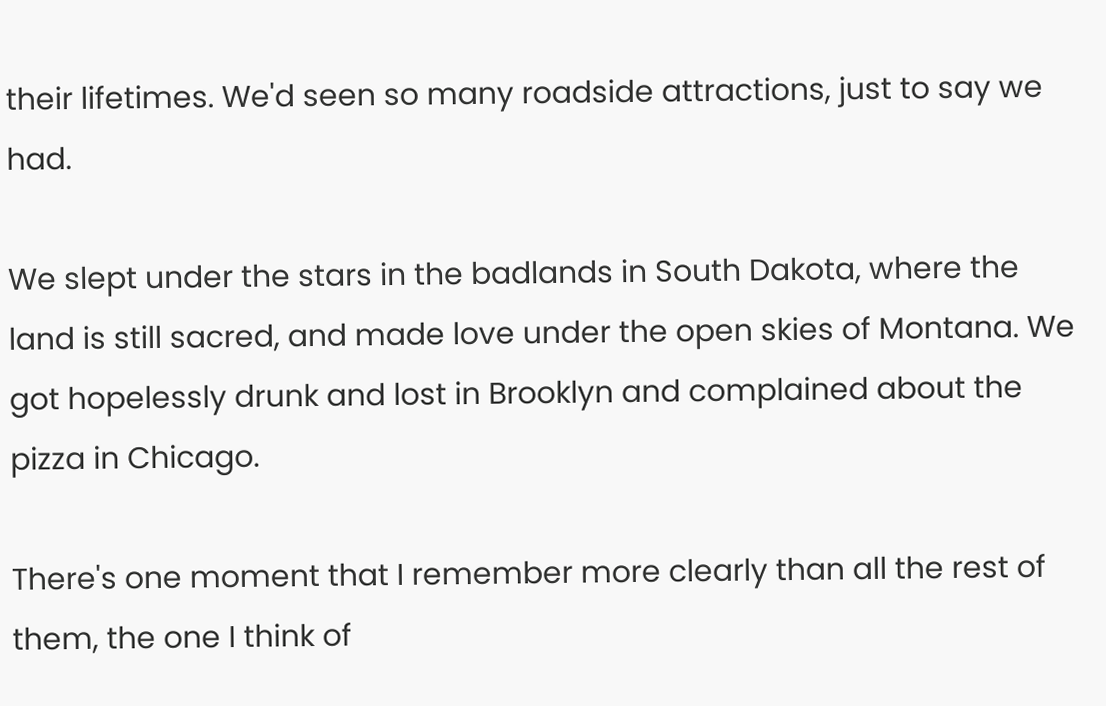their lifetimes. We'd seen so many roadside attractions, just to say we had.

We slept under the stars in the badlands in South Dakota, where the land is still sacred, and made love under the open skies of Montana. We got hopelessly drunk and lost in Brooklyn and complained about the pizza in Chicago.

There's one moment that I remember more clearly than all the rest of them, the one I think of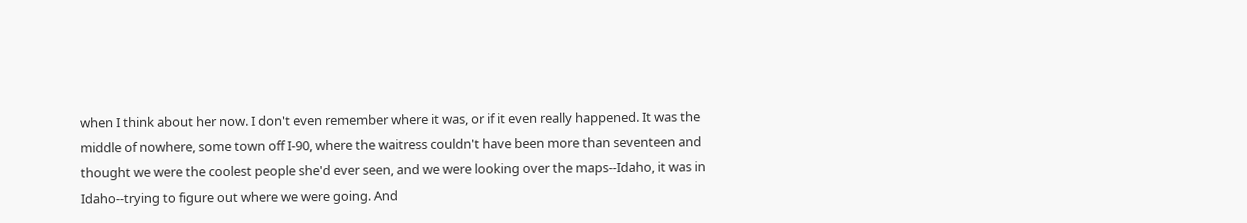when I think about her now. I don't even remember where it was, or if it even really happened. It was the middle of nowhere, some town off I-90, where the waitress couldn't have been more than seventeen and thought we were the coolest people she'd ever seen, and we were looking over the maps--Idaho, it was in Idaho--trying to figure out where we were going. And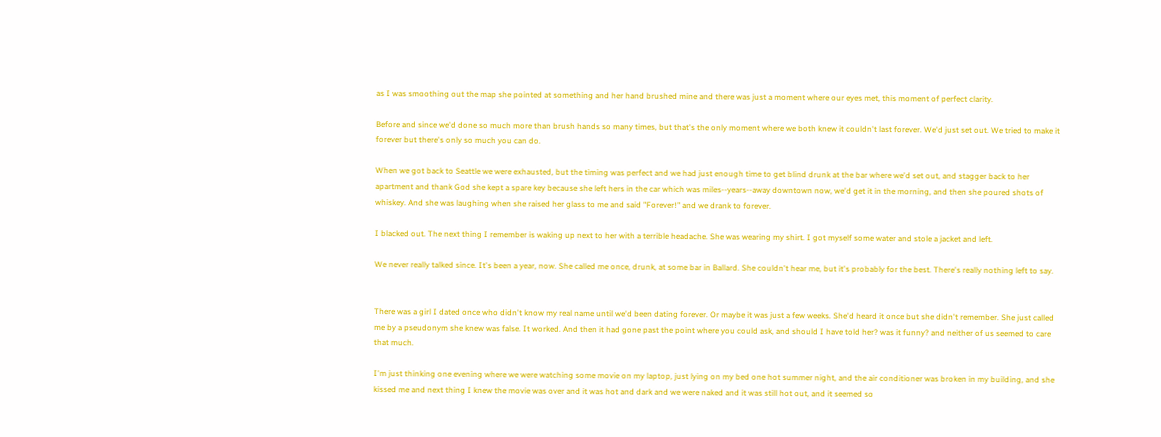as I was smoothing out the map she pointed at something and her hand brushed mine and there was just a moment where our eyes met, this moment of perfect clarity.

Before and since we'd done so much more than brush hands so many times, but that's the only moment where we both knew it couldn't last forever. We'd just set out. We tried to make it forever but there's only so much you can do.

When we got back to Seattle we were exhausted, but the timing was perfect and we had just enough time to get blind drunk at the bar where we'd set out, and stagger back to her apartment and thank God she kept a spare key because she left hers in the car which was miles--years--away downtown now, we'd get it in the morning, and then she poured shots of whiskey. And she was laughing when she raised her glass to me and said "Forever!" and we drank to forever.

I blacked out. The next thing I remember is waking up next to her with a terrible headache. She was wearing my shirt. I got myself some water and stole a jacket and left.

We never really talked since. It's been a year, now. She called me once, drunk, at some bar in Ballard. She couldn't hear me, but it's probably for the best. There's really nothing left to say.


There was a girl I dated once who didn't know my real name until we'd been dating forever. Or maybe it was just a few weeks. She'd heard it once but she didn't remember. She just called me by a pseudonym she knew was false. It worked. And then it had gone past the point where you could ask, and should I have told her? was it funny? and neither of us seemed to care that much.

I'm just thinking one evening where we were watching some movie on my laptop, just lying on my bed one hot summer night, and the air conditioner was broken in my building, and she kissed me and next thing I knew the movie was over and it was hot and dark and we were naked and it was still hot out, and it seemed so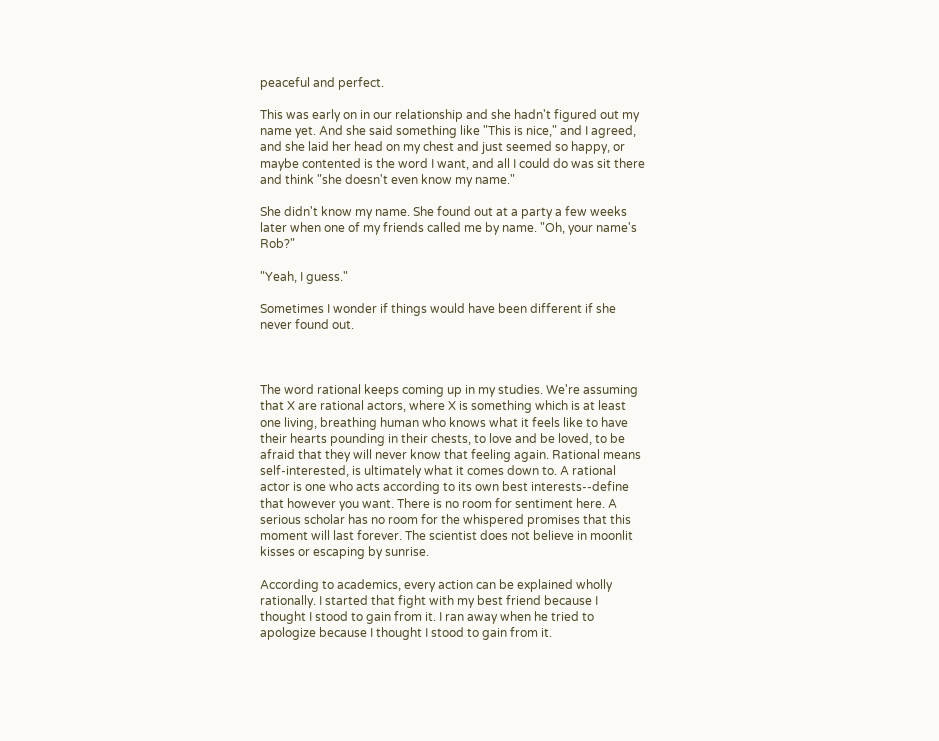peaceful and perfect.

This was early on in our relationship and she hadn't figured out my name yet. And she said something like "This is nice," and I agreed, and she laid her head on my chest and just seemed so happy, or maybe contented is the word I want, and all I could do was sit there and think "she doesn't even know my name."

She didn't know my name. She found out at a party a few weeks later when one of my friends called me by name. "Oh, your name's Rob?"

"Yeah, I guess."

Sometimes I wonder if things would have been different if she never found out.



The word rational keeps coming up in my studies. We're assuming that X are rational actors, where X is something which is at least one living, breathing human who knows what it feels like to have their hearts pounding in their chests, to love and be loved, to be afraid that they will never know that feeling again. Rational means self-interested, is ultimately what it comes down to. A rational actor is one who acts according to its own best interests--define that however you want. There is no room for sentiment here. A serious scholar has no room for the whispered promises that this moment will last forever. The scientist does not believe in moonlit kisses or escaping by sunrise.

According to academics, every action can be explained wholly rationally. I started that fight with my best friend because I thought I stood to gain from it. I ran away when he tried to apologize because I thought I stood to gain from it.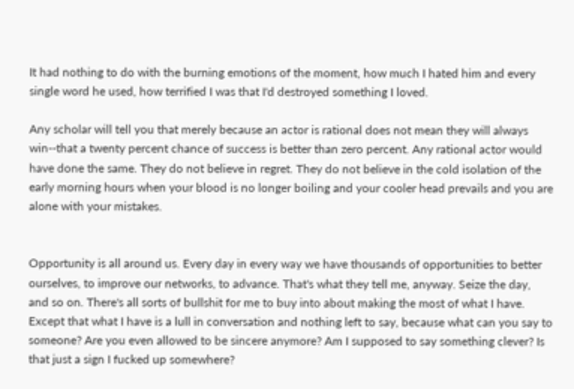It had nothing to do with the burning emotions of the moment, how much I hated him and every single word he used, how terrified I was that I'd destroyed something I loved.

Any scholar will tell you that merely because an actor is rational does not mean they will always win--that a twenty percent chance of success is better than zero percent. Any rational actor would have done the same. They do not believe in regret. They do not believe in the cold isolation of the early morning hours when your blood is no longer boiling and your cooler head prevails and you are alone with your mistakes.


Opportunity is all around us. Every day in every way we have thousands of opportunities to better ourselves, to improve our networks, to advance. That's what they tell me, anyway. Seize the day, and so on. There's all sorts of bullshit for me to buy into about making the most of what I have. Except that what I have is a lull in conversation and nothing left to say, because what can you say to someone? Are you even allowed to be sincere anymore? Am I supposed to say something clever? Is that just a sign I fucked up somewhere?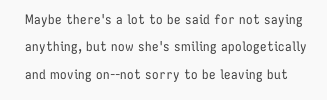Maybe there's a lot to be said for not saying anything, but now she's smiling apologetically and moving on--not sorry to be leaving but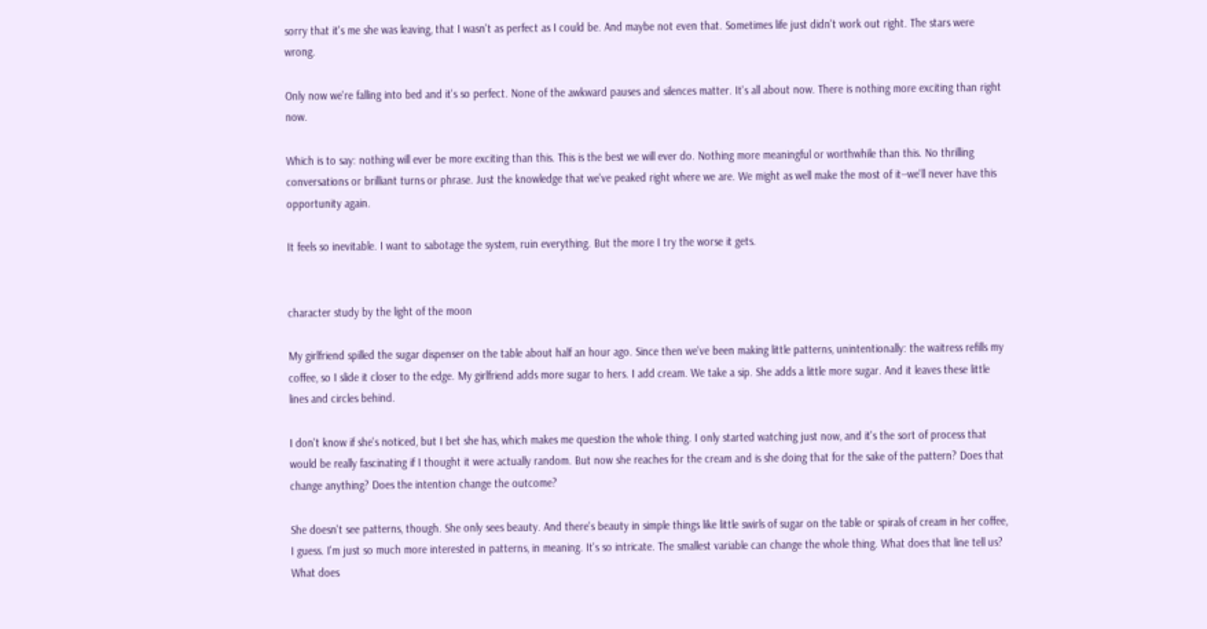sorry that it's me she was leaving, that I wasn't as perfect as I could be. And maybe not even that. Sometimes life just didn't work out right. The stars were wrong.

Only now we're falling into bed and it's so perfect. None of the awkward pauses and silences matter. It's all about now. There is nothing more exciting than right now.

Which is to say: nothing will ever be more exciting than this. This is the best we will ever do. Nothing more meaningful or worthwhile than this. No thrilling conversations or brilliant turns or phrase. Just the knowledge that we've peaked right where we are. We might as well make the most of it--we'll never have this opportunity again.

It feels so inevitable. I want to sabotage the system, ruin everything. But the more I try the worse it gets.


character study by the light of the moon

My girlfriend spilled the sugar dispenser on the table about half an hour ago. Since then we've been making little patterns, unintentionally: the waitress refills my coffee, so I slide it closer to the edge. My girlfriend adds more sugar to hers. I add cream. We take a sip. She adds a little more sugar. And it leaves these little lines and circles behind.

I don't know if she's noticed, but I bet she has, which makes me question the whole thing. I only started watching just now, and it's the sort of process that would be really fascinating if I thought it were actually random. But now she reaches for the cream and is she doing that for the sake of the pattern? Does that change anything? Does the intention change the outcome?

She doesn't see patterns, though. She only sees beauty. And there's beauty in simple things like little swirls of sugar on the table or spirals of cream in her coffee, I guess. I'm just so much more interested in patterns, in meaning. It's so intricate. The smallest variable can change the whole thing. What does that line tell us? What does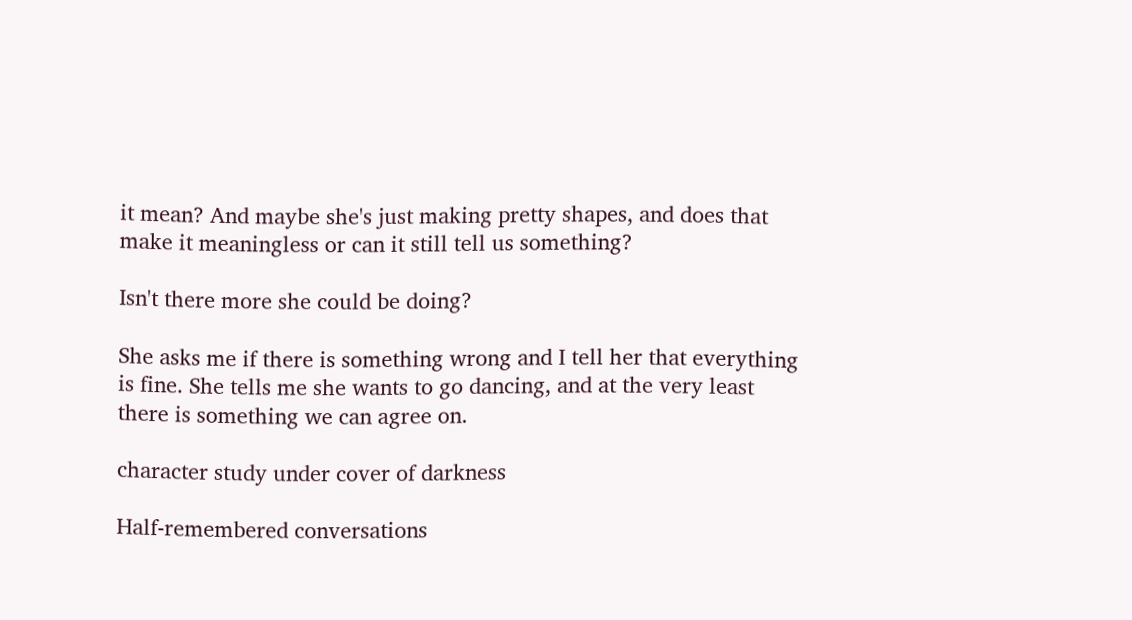it mean? And maybe she's just making pretty shapes, and does that make it meaningless or can it still tell us something?

Isn't there more she could be doing?

She asks me if there is something wrong and I tell her that everything is fine. She tells me she wants to go dancing, and at the very least there is something we can agree on.

character study under cover of darkness

Half-remembered conversations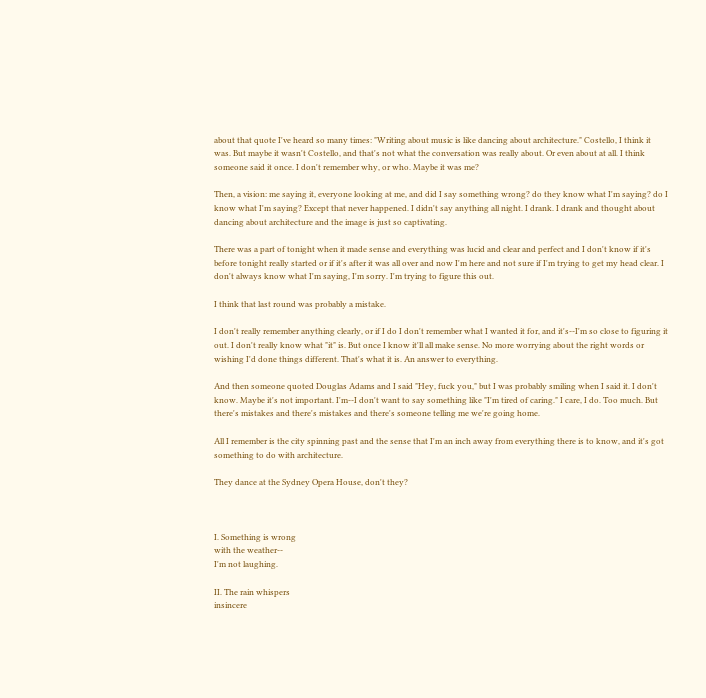about that quote I've heard so many times: "Writing about music is like dancing about architecture." Costello, I think it was. But maybe it wasn't Costello, and that's not what the conversation was really about. Or even about at all. I think someone said it once. I don't remember why, or who. Maybe it was me?

Then, a vision: me saying it, everyone looking at me, and did I say something wrong? do they know what I'm saying? do I know what I'm saying? Except that never happened. I didn't say anything all night. I drank. I drank and thought about dancing about architecture and the image is just so captivating.

There was a part of tonight when it made sense and everything was lucid and clear and perfect and I don't know if it's before tonight really started or if it's after it was all over and now I'm here and not sure if I'm trying to get my head clear. I don't always know what I'm saying, I'm sorry. I'm trying to figure this out.

I think that last round was probably a mistake.

I don't really remember anything clearly, or if I do I don't remember what I wanted it for, and it's--I'm so close to figuring it out. I don't really know what "it" is. But once I know it'll all make sense. No more worrying about the right words or wishing I'd done things different. That's what it is. An answer to everything.

And then someone quoted Douglas Adams and I said "Hey, fuck you," but I was probably smiling when I said it. I don't know. Maybe it's not important. I'm--I don't want to say something like "I'm tired of caring." I care, I do. Too much. But there's mistakes and there's mistakes and there's someone telling me we're going home.

All I remember is the city spinning past and the sense that I'm an inch away from everything there is to know, and it's got something to do with architecture.

They dance at the Sydney Opera House, don't they?



I. Something is wrong
with the weather--
I'm not laughing.

II. The rain whispers
insincere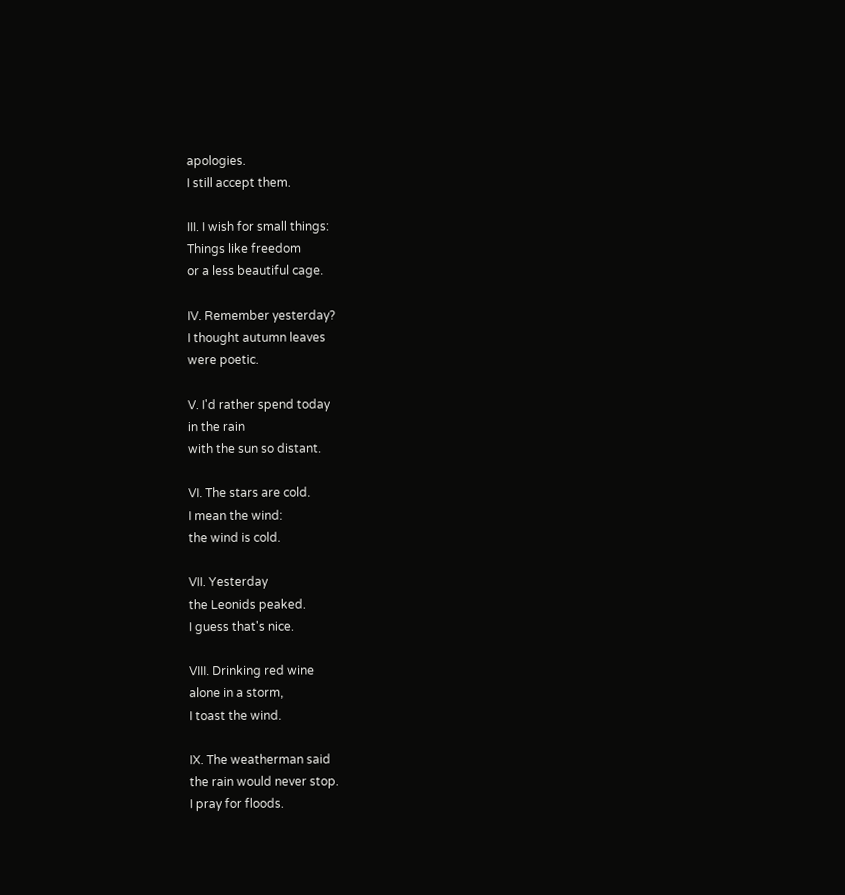apologies.
I still accept them.

III. I wish for small things:
Things like freedom
or a less beautiful cage.

IV. Remember yesterday?
I thought autumn leaves
were poetic.

V. I'd rather spend today
in the rain
with the sun so distant.

VI. The stars are cold.
I mean the wind:
the wind is cold.

VII. Yesterday
the Leonids peaked.
I guess that's nice.

VIII. Drinking red wine
alone in a storm,
I toast the wind.

IX. The weatherman said
the rain would never stop.
I pray for floods.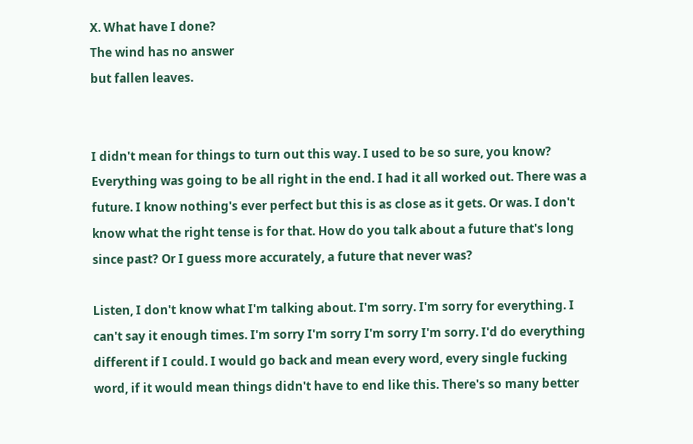X. What have I done?
The wind has no answer
but fallen leaves.


I didn't mean for things to turn out this way. I used to be so sure, you know? Everything was going to be all right in the end. I had it all worked out. There was a future. I know nothing's ever perfect but this is as close as it gets. Or was. I don't know what the right tense is for that. How do you talk about a future that's long since past? Or I guess more accurately, a future that never was?

Listen, I don't know what I'm talking about. I'm sorry. I'm sorry for everything. I can't say it enough times. I'm sorry I'm sorry I'm sorry I'm sorry. I'd do everything different if I could. I would go back and mean every word, every single fucking word, if it would mean things didn't have to end like this. There's so many better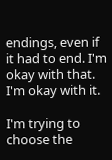endings, even if it had to end. I'm okay with that. I'm okay with it.

I'm trying to choose the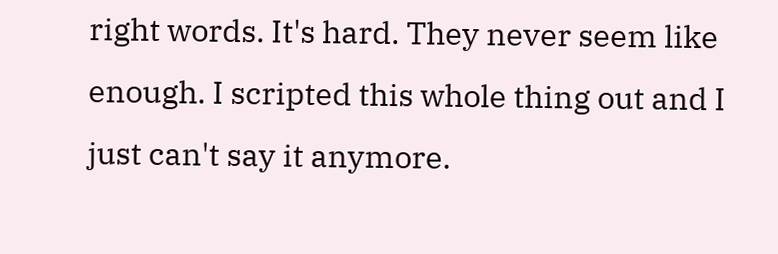right words. It's hard. They never seem like enough. I scripted this whole thing out and I just can't say it anymore.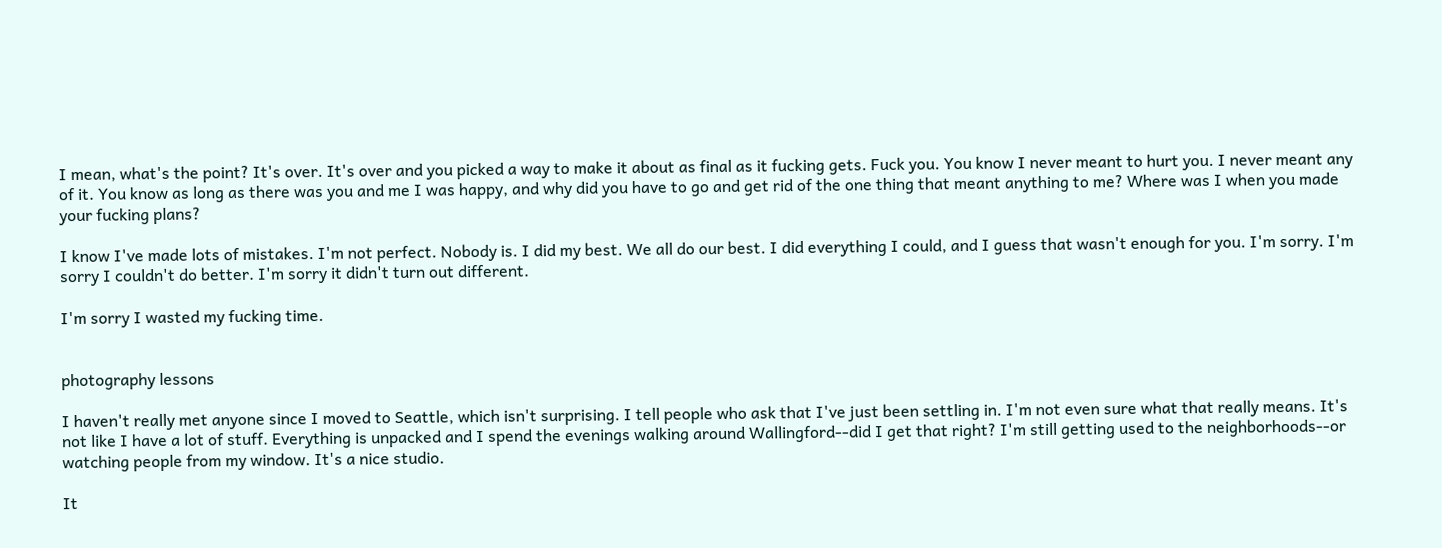I mean, what's the point? It's over. It's over and you picked a way to make it about as final as it fucking gets. Fuck you. You know I never meant to hurt you. I never meant any of it. You know as long as there was you and me I was happy, and why did you have to go and get rid of the one thing that meant anything to me? Where was I when you made your fucking plans?

I know I've made lots of mistakes. I'm not perfect. Nobody is. I did my best. We all do our best. I did everything I could, and I guess that wasn't enough for you. I'm sorry. I'm sorry I couldn't do better. I'm sorry it didn't turn out different.

I'm sorry I wasted my fucking time.


photography lessons

I haven't really met anyone since I moved to Seattle, which isn't surprising. I tell people who ask that I've just been settling in. I'm not even sure what that really means. It's not like I have a lot of stuff. Everything is unpacked and I spend the evenings walking around Wallingford--did I get that right? I'm still getting used to the neighborhoods--or watching people from my window. It's a nice studio.

It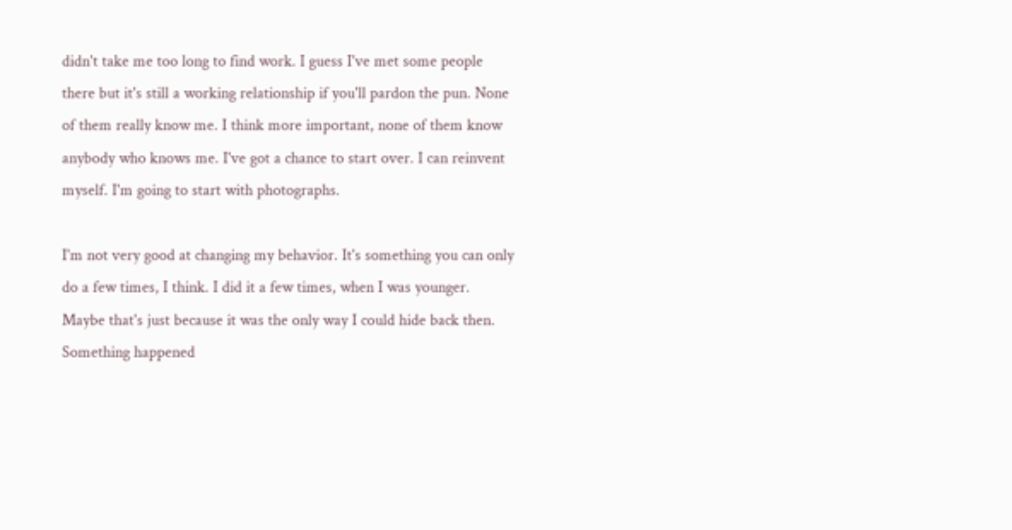didn't take me too long to find work. I guess I've met some people there but it's still a working relationship if you'll pardon the pun. None of them really know me. I think more important, none of them know anybody who knows me. I've got a chance to start over. I can reinvent myself. I'm going to start with photographs.

I'm not very good at changing my behavior. It's something you can only do a few times, I think. I did it a few times, when I was younger. Maybe that's just because it was the only way I could hide back then. Something happened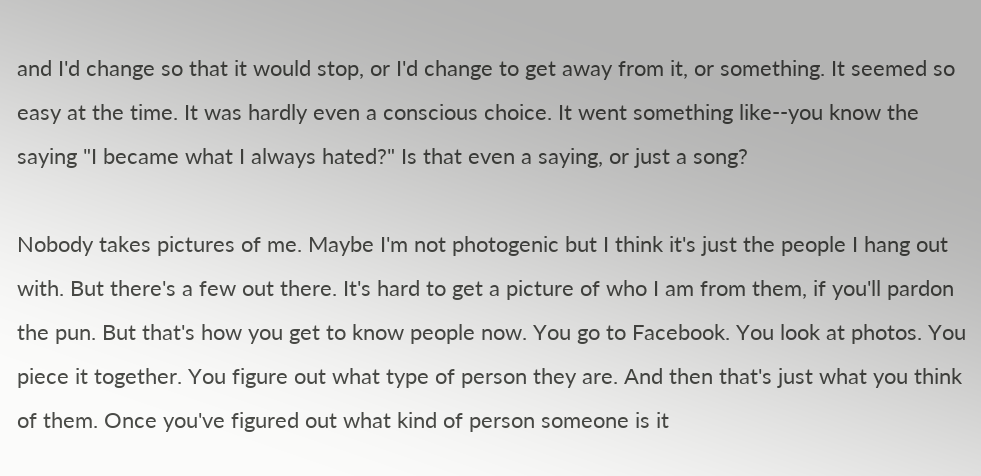and I'd change so that it would stop, or I'd change to get away from it, or something. It seemed so easy at the time. It was hardly even a conscious choice. It went something like--you know the saying "I became what I always hated?" Is that even a saying, or just a song?

Nobody takes pictures of me. Maybe I'm not photogenic but I think it's just the people I hang out with. But there's a few out there. It's hard to get a picture of who I am from them, if you'll pardon the pun. But that's how you get to know people now. You go to Facebook. You look at photos. You piece it together. You figure out what type of person they are. And then that's just what you think of them. Once you've figured out what kind of person someone is it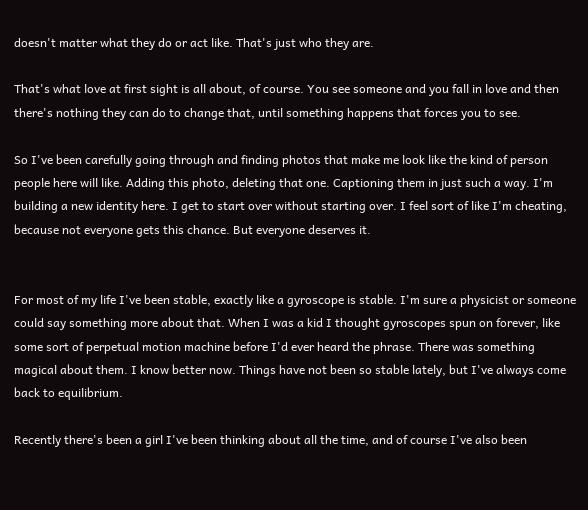doesn't matter what they do or act like. That's just who they are.

That's what love at first sight is all about, of course. You see someone and you fall in love and then there's nothing they can do to change that, until something happens that forces you to see.

So I've been carefully going through and finding photos that make me look like the kind of person people here will like. Adding this photo, deleting that one. Captioning them in just such a way. I'm building a new identity here. I get to start over without starting over. I feel sort of like I'm cheating, because not everyone gets this chance. But everyone deserves it.


For most of my life I've been stable, exactly like a gyroscope is stable. I'm sure a physicist or someone could say something more about that. When I was a kid I thought gyroscopes spun on forever, like some sort of perpetual motion machine before I'd ever heard the phrase. There was something magical about them. I know better now. Things have not been so stable lately, but I've always come back to equilibrium.

Recently there's been a girl I've been thinking about all the time, and of course I've also been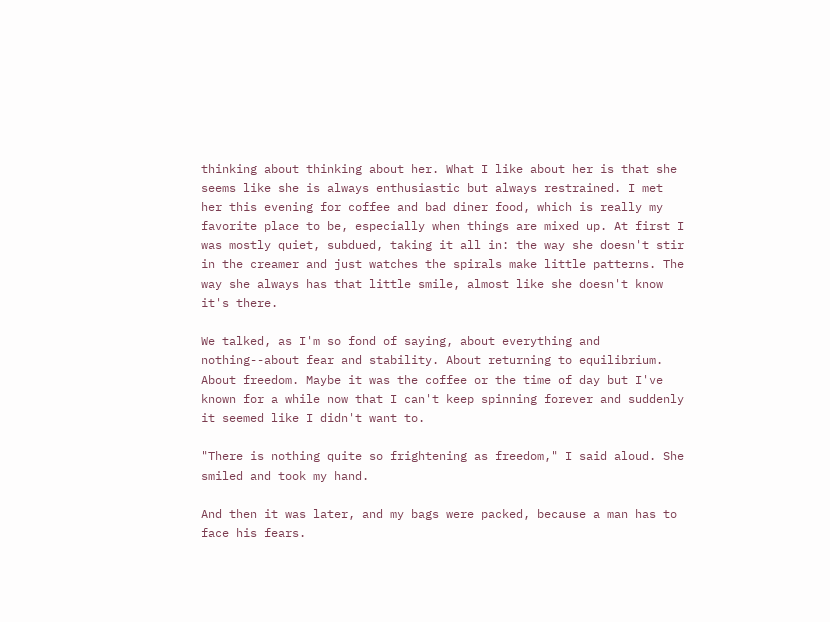thinking about thinking about her. What I like about her is that she seems like she is always enthusiastic but always restrained. I met her this evening for coffee and bad diner food, which is really my favorite place to be, especially when things are mixed up. At first I was mostly quiet, subdued, taking it all in: the way she doesn't stir in the creamer and just watches the spirals make little patterns. The way she always has that little smile, almost like she doesn't know it's there.

We talked, as I'm so fond of saying, about everything and nothing--about fear and stability. About returning to equilibrium. About freedom. Maybe it was the coffee or the time of day but I've known for a while now that I can't keep spinning forever and suddenly it seemed like I didn't want to.

"There is nothing quite so frightening as freedom," I said aloud. She smiled and took my hand.

And then it was later, and my bags were packed, because a man has to face his fears.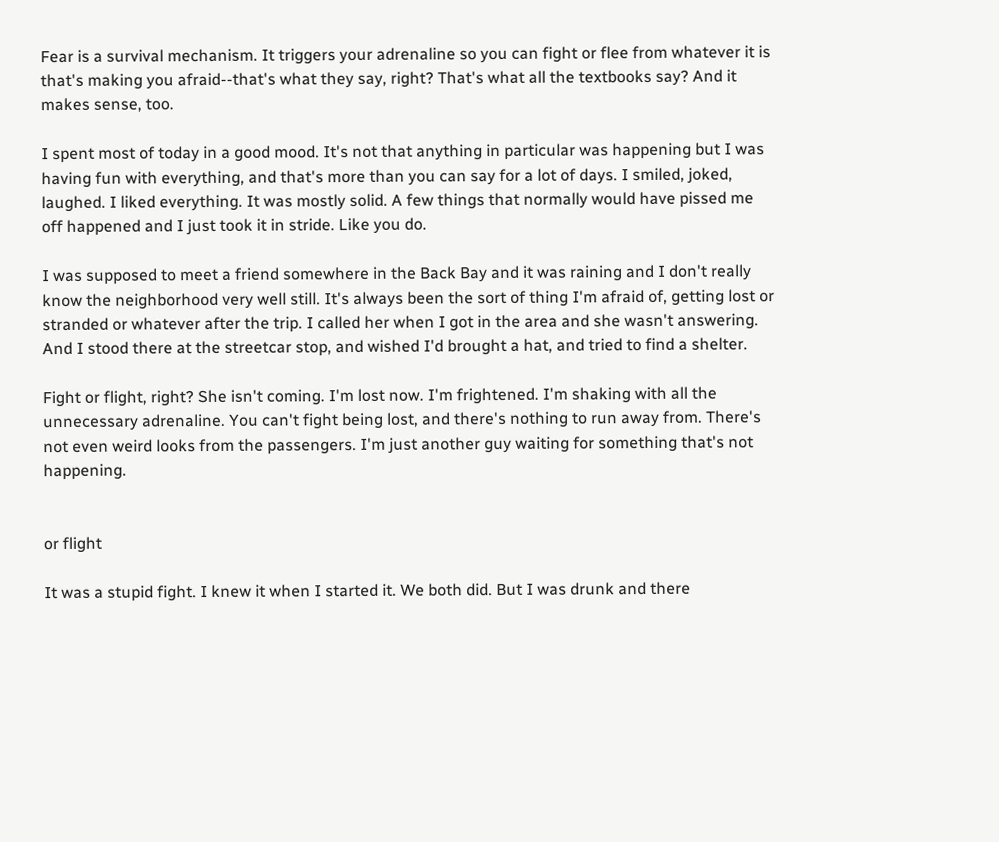Fear is a survival mechanism. It triggers your adrenaline so you can fight or flee from whatever it is that's making you afraid--that's what they say, right? That's what all the textbooks say? And it makes sense, too.

I spent most of today in a good mood. It's not that anything in particular was happening but I was having fun with everything, and that's more than you can say for a lot of days. I smiled, joked, laughed. I liked everything. It was mostly solid. A few things that normally would have pissed me off happened and I just took it in stride. Like you do.

I was supposed to meet a friend somewhere in the Back Bay and it was raining and I don't really know the neighborhood very well still. It's always been the sort of thing I'm afraid of, getting lost or stranded or whatever after the trip. I called her when I got in the area and she wasn't answering. And I stood there at the streetcar stop, and wished I'd brought a hat, and tried to find a shelter.

Fight or flight, right? She isn't coming. I'm lost now. I'm frightened. I'm shaking with all the unnecessary adrenaline. You can't fight being lost, and there's nothing to run away from. There's not even weird looks from the passengers. I'm just another guy waiting for something that's not happening.


or flight

It was a stupid fight. I knew it when I started it. We both did. But I was drunk and there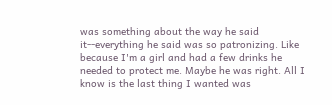was something about the way he said it--everything he said was so patronizing. Like because I'm a girl and had a few drinks he needed to protect me. Maybe he was right. All I know is the last thing I wanted was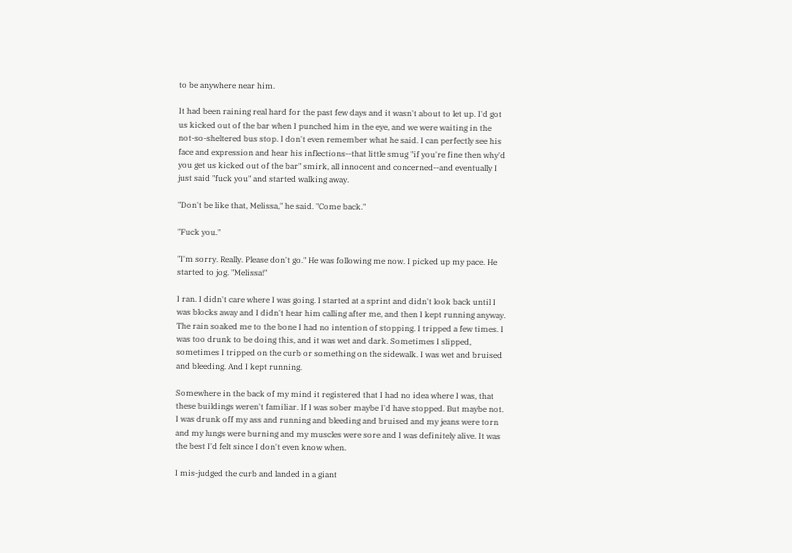to be anywhere near him.

It had been raining real hard for the past few days and it wasn't about to let up. I'd got us kicked out of the bar when I punched him in the eye, and we were waiting in the not-so-sheltered bus stop. I don't even remember what he said. I can perfectly see his face and expression and hear his inflections--that little smug "if you're fine then why'd you get us kicked out of the bar" smirk, all innocent and concerned--and eventually I just said "fuck you" and started walking away.

"Don't be like that, Melissa," he said. "Come back."

"Fuck you."

"I'm sorry. Really. Please don't go." He was following me now. I picked up my pace. He started to jog. "Melissa!"

I ran. I didn't care where I was going. I started at a sprint and didn't look back until I was blocks away and I didn't hear him calling after me, and then I kept running anyway. The rain soaked me to the bone I had no intention of stopping. I tripped a few times. I was too drunk to be doing this, and it was wet and dark. Sometimes I slipped, sometimes I tripped on the curb or something on the sidewalk. I was wet and bruised and bleeding. And I kept running.

Somewhere in the back of my mind it registered that I had no idea where I was, that these buildings weren't familiar. If I was sober maybe I'd have stopped. But maybe not. I was drunk off my ass and running and bleeding and bruised and my jeans were torn and my lungs were burning and my muscles were sore and I was definitely alive. It was the best I'd felt since I don't even know when.

I mis-judged the curb and landed in a giant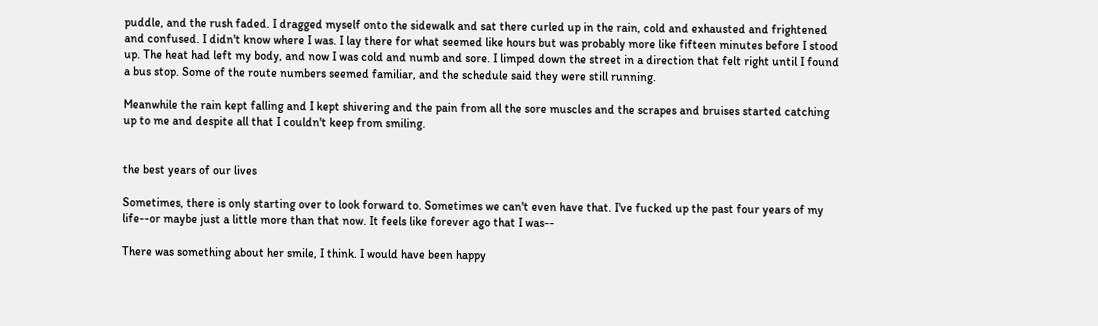puddle, and the rush faded. I dragged myself onto the sidewalk and sat there curled up in the rain, cold and exhausted and frightened and confused. I didn't know where I was. I lay there for what seemed like hours but was probably more like fifteen minutes before I stood up. The heat had left my body, and now I was cold and numb and sore. I limped down the street in a direction that felt right until I found a bus stop. Some of the route numbers seemed familiar, and the schedule said they were still running.

Meanwhile the rain kept falling and I kept shivering and the pain from all the sore muscles and the scrapes and bruises started catching up to me and despite all that I couldn't keep from smiling.


the best years of our lives

Sometimes, there is only starting over to look forward to. Sometimes we can't even have that. I've fucked up the past four years of my life--or maybe just a little more than that now. It feels like forever ago that I was--

There was something about her smile, I think. I would have been happy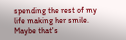spending the rest of my life making her smile. Maybe that's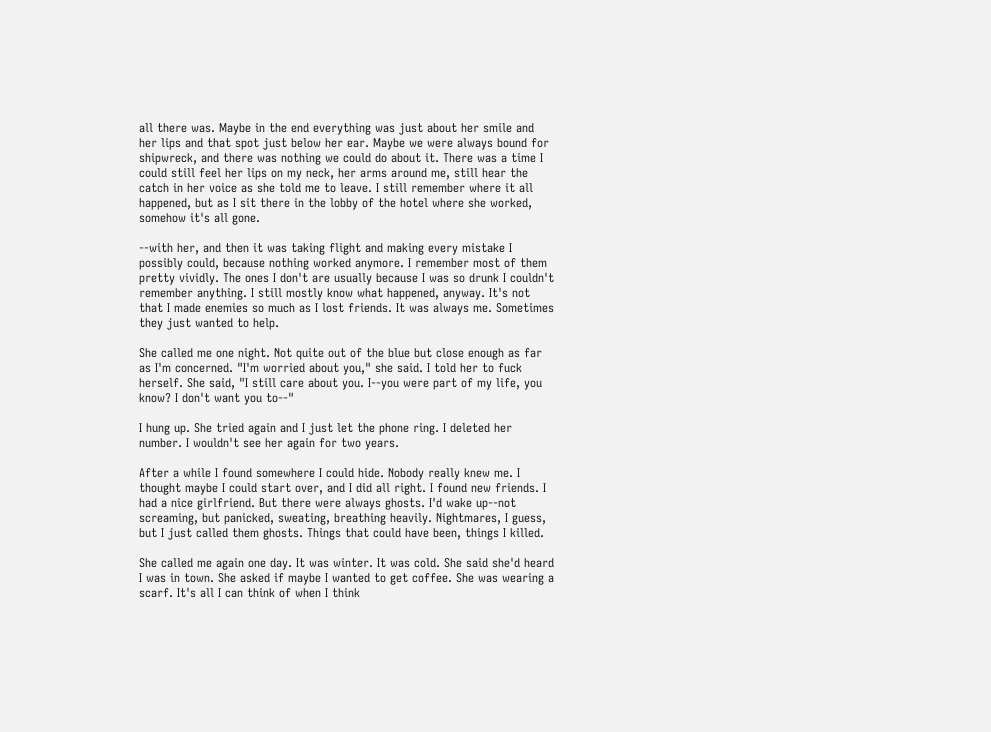all there was. Maybe in the end everything was just about her smile and her lips and that spot just below her ear. Maybe we were always bound for shipwreck, and there was nothing we could do about it. There was a time I could still feel her lips on my neck, her arms around me, still hear the catch in her voice as she told me to leave. I still remember where it all happened, but as I sit there in the lobby of the hotel where she worked, somehow it's all gone.

--with her, and then it was taking flight and making every mistake I possibly could, because nothing worked anymore. I remember most of them pretty vividly. The ones I don't are usually because I was so drunk I couldn't remember anything. I still mostly know what happened, anyway. It's not that I made enemies so much as I lost friends. It was always me. Sometimes they just wanted to help.

She called me one night. Not quite out of the blue but close enough as far as I'm concerned. "I'm worried about you," she said. I told her to fuck herself. She said, "I still care about you. I--you were part of my life, you know? I don't want you to--"

I hung up. She tried again and I just let the phone ring. I deleted her number. I wouldn't see her again for two years.

After a while I found somewhere I could hide. Nobody really knew me. I thought maybe I could start over, and I did all right. I found new friends. I had a nice girlfriend. But there were always ghosts. I'd wake up--not screaming, but panicked, sweating, breathing heavily. Nightmares, I guess, but I just called them ghosts. Things that could have been, things I killed.

She called me again one day. It was winter. It was cold. She said she'd heard I was in town. She asked if maybe I wanted to get coffee. She was wearing a scarf. It's all I can think of when I think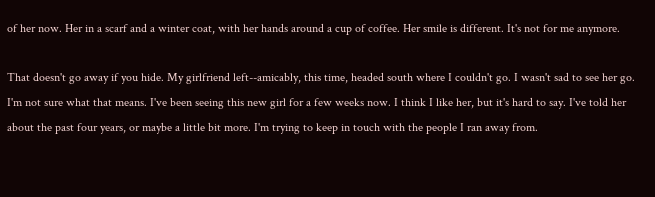of her now. Her in a scarf and a winter coat, with her hands around a cup of coffee. Her smile is different. It's not for me anymore.

That doesn't go away if you hide. My girlfriend left--amicably, this time, headed south where I couldn't go. I wasn't sad to see her go. I'm not sure what that means. I've been seeing this new girl for a few weeks now. I think I like her, but it's hard to say. I've told her about the past four years, or maybe a little bit more. I'm trying to keep in touch with the people I ran away from.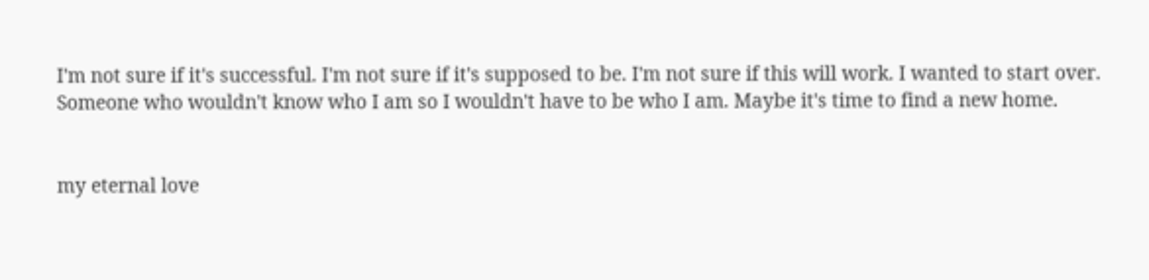I'm not sure if it's successful. I'm not sure if it's supposed to be. I'm not sure if this will work. I wanted to start over. Someone who wouldn't know who I am so I wouldn't have to be who I am. Maybe it's time to find a new home.


my eternal love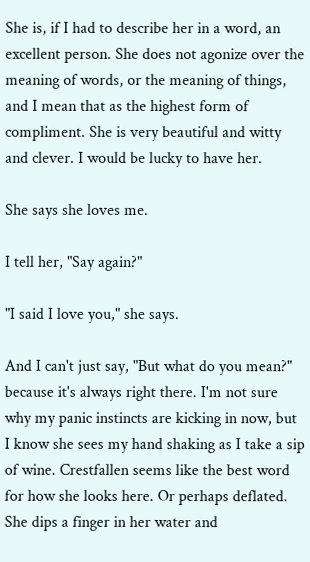She is, if I had to describe her in a word, an excellent person. She does not agonize over the meaning of words, or the meaning of things, and I mean that as the highest form of compliment. She is very beautiful and witty and clever. I would be lucky to have her.

She says she loves me.

I tell her, "Say again?"

"I said I love you," she says.

And I can't just say, "But what do you mean?" because it's always right there. I'm not sure why my panic instincts are kicking in now, but I know she sees my hand shaking as I take a sip of wine. Crestfallen seems like the best word for how she looks here. Or perhaps deflated. She dips a finger in her water and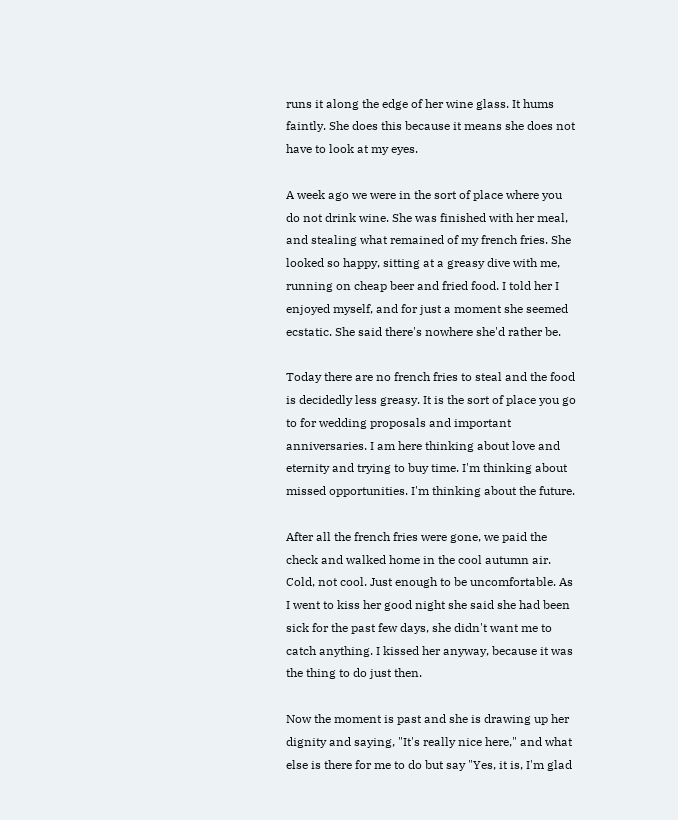runs it along the edge of her wine glass. It hums faintly. She does this because it means she does not have to look at my eyes.

A week ago we were in the sort of place where you do not drink wine. She was finished with her meal, and stealing what remained of my french fries. She looked so happy, sitting at a greasy dive with me, running on cheap beer and fried food. I told her I enjoyed myself, and for just a moment she seemed ecstatic. She said there's nowhere she'd rather be.

Today there are no french fries to steal and the food is decidedly less greasy. It is the sort of place you go to for wedding proposals and important anniversaries. I am here thinking about love and eternity and trying to buy time. I'm thinking about missed opportunities. I'm thinking about the future.

After all the french fries were gone, we paid the check and walked home in the cool autumn air. Cold, not cool. Just enough to be uncomfortable. As I went to kiss her good night she said she had been sick for the past few days, she didn't want me to catch anything. I kissed her anyway, because it was the thing to do just then.

Now the moment is past and she is drawing up her dignity and saying, "It's really nice here," and what else is there for me to do but say "Yes, it is, I'm glad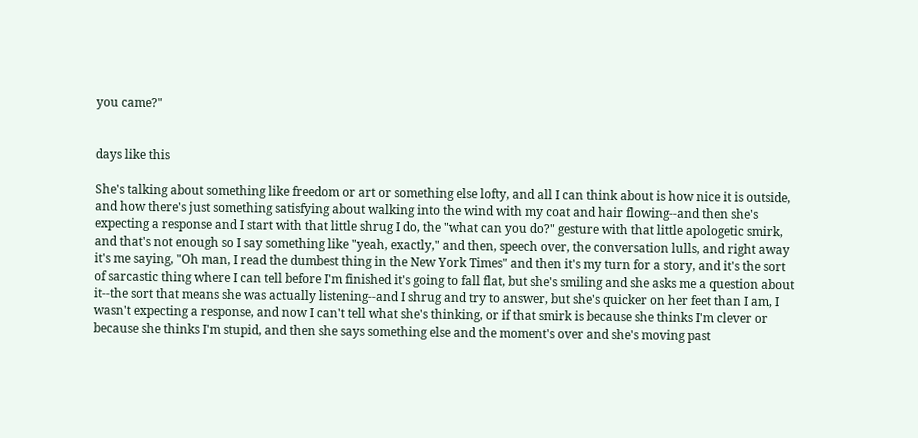you came?"


days like this

She's talking about something like freedom or art or something else lofty, and all I can think about is how nice it is outside, and how there's just something satisfying about walking into the wind with my coat and hair flowing--and then she's expecting a response and I start with that little shrug I do, the "what can you do?" gesture with that little apologetic smirk, and that's not enough so I say something like "yeah, exactly," and then, speech over, the conversation lulls, and right away it's me saying, "Oh man, I read the dumbest thing in the New York Times" and then it's my turn for a story, and it's the sort of sarcastic thing where I can tell before I'm finished it's going to fall flat, but she's smiling and she asks me a question about it--the sort that means she was actually listening--and I shrug and try to answer, but she's quicker on her feet than I am, I wasn't expecting a response, and now I can't tell what she's thinking, or if that smirk is because she thinks I'm clever or because she thinks I'm stupid, and then she says something else and the moment's over and she's moving past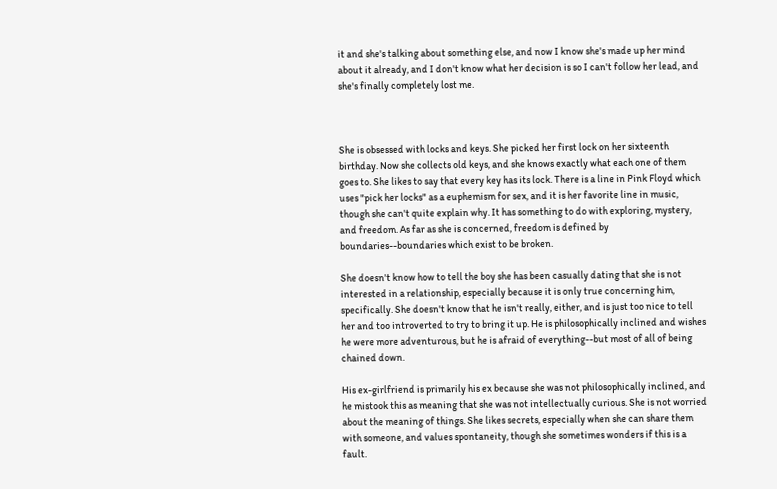it and she's talking about something else, and now I know she's made up her mind about it already, and I don't know what her decision is so I can't follow her lead, and she's finally completely lost me.



She is obsessed with locks and keys. She picked her first lock on her sixteenth birthday. Now she collects old keys, and she knows exactly what each one of them goes to. She likes to say that every key has its lock. There is a line in Pink Floyd which uses "pick her locks" as a euphemism for sex, and it is her favorite line in music, though she can't quite explain why. It has something to do with exploring, mystery, and freedom. As far as she is concerned, freedom is defined by boundaries--boundaries which exist to be broken.

She doesn't know how to tell the boy she has been casually dating that she is not interested in a relationship, especially because it is only true concerning him, specifically. She doesn't know that he isn't really, either, and is just too nice to tell her and too introverted to try to bring it up. He is philosophically inclined and wishes he were more adventurous, but he is afraid of everything--but most of all of being chained down.

His ex-girlfriend is primarily his ex because she was not philosophically inclined, and he mistook this as meaning that she was not intellectually curious. She is not worried about the meaning of things. She likes secrets, especially when she can share them with someone, and values spontaneity, though she sometimes wonders if this is a fault.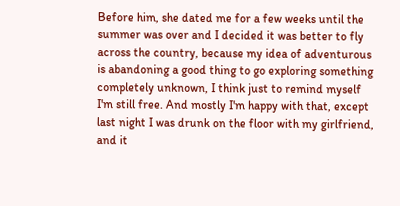Before him, she dated me for a few weeks until the summer was over and I decided it was better to fly across the country, because my idea of adventurous is abandoning a good thing to go exploring something completely unknown, I think just to remind myself I'm still free. And mostly I'm happy with that, except last night I was drunk on the floor with my girlfriend, and it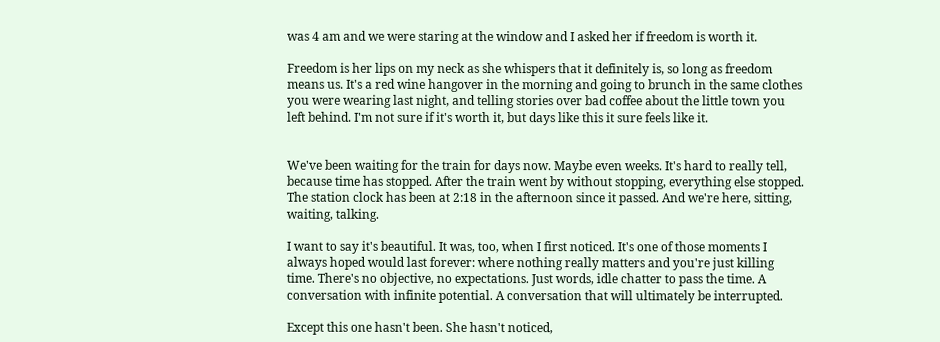was 4 am and we were staring at the window and I asked her if freedom is worth it.

Freedom is her lips on my neck as she whispers that it definitely is, so long as freedom means us. It's a red wine hangover in the morning and going to brunch in the same clothes you were wearing last night, and telling stories over bad coffee about the little town you left behind. I'm not sure if it's worth it, but days like this it sure feels like it.


We've been waiting for the train for days now. Maybe even weeks. It's hard to really tell, because time has stopped. After the train went by without stopping, everything else stopped. The station clock has been at 2:18 in the afternoon since it passed. And we're here, sitting, waiting, talking.

I want to say it's beautiful. It was, too, when I first noticed. It's one of those moments I always hoped would last forever: where nothing really matters and you're just killing time. There's no objective, no expectations. Just words, idle chatter to pass the time. A conversation with infinite potential. A conversation that will ultimately be interrupted.

Except this one hasn't been. She hasn't noticed,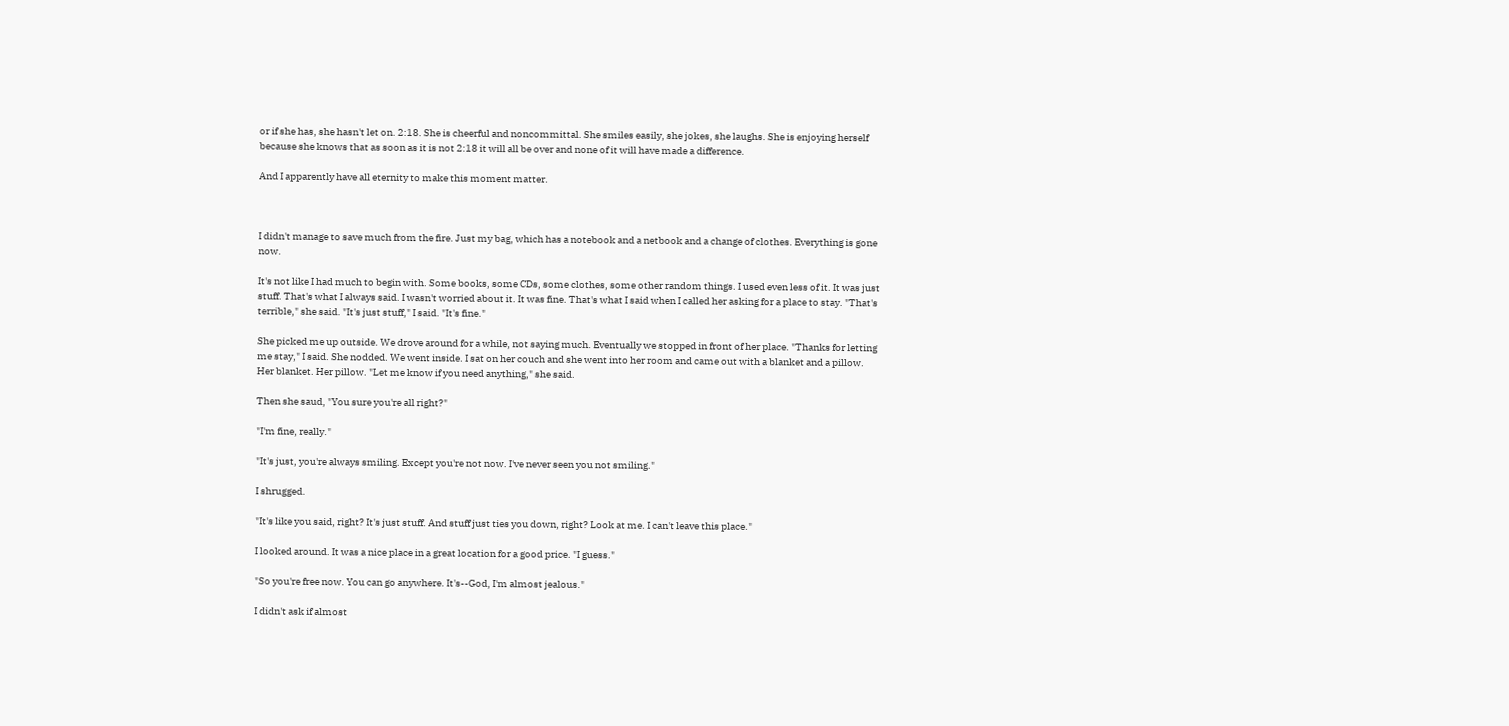or if she has, she hasn't let on. 2:18. She is cheerful and noncommittal. She smiles easily, she jokes, she laughs. She is enjoying herself because she knows that as soon as it is not 2:18 it will all be over and none of it will have made a difference.

And I apparently have all eternity to make this moment matter.



I didn't manage to save much from the fire. Just my bag, which has a notebook and a netbook and a change of clothes. Everything is gone now.

It's not like I had much to begin with. Some books, some CDs, some clothes, some other random things. I used even less of it. It was just stuff. That's what I always said. I wasn't worried about it. It was fine. That's what I said when I called her asking for a place to stay. "That's terrible," she said. "It's just stuff," I said. "It's fine."

She picked me up outside. We drove around for a while, not saying much. Eventually we stopped in front of her place. "Thanks for letting me stay," I said. She nodded. We went inside. I sat on her couch and she went into her room and came out with a blanket and a pillow. Her blanket. Her pillow. "Let me know if you need anything," she said.

Then she saud, "You sure you're all right?"

"I'm fine, really."

"It's just, you're always smiling. Except you're not now. I've never seen you not smiling."

I shrugged.

"It's like you said, right? It's just stuff. And stuff just ties you down, right? Look at me. I can't leave this place."

I looked around. It was a nice place in a great location for a good price. "I guess."

"So you're free now. You can go anywhere. It's--God, I'm almost jealous."

I didn't ask if almost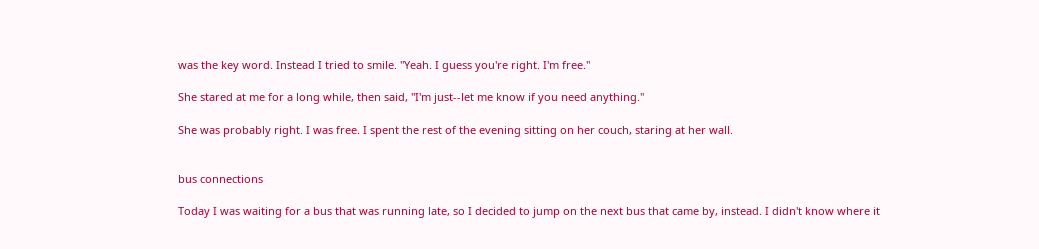was the key word. Instead I tried to smile. "Yeah. I guess you're right. I'm free."

She stared at me for a long while, then said, "I'm just--let me know if you need anything."

She was probably right. I was free. I spent the rest of the evening sitting on her couch, staring at her wall.


bus connections

Today I was waiting for a bus that was running late, so I decided to jump on the next bus that came by, instead. I didn't know where it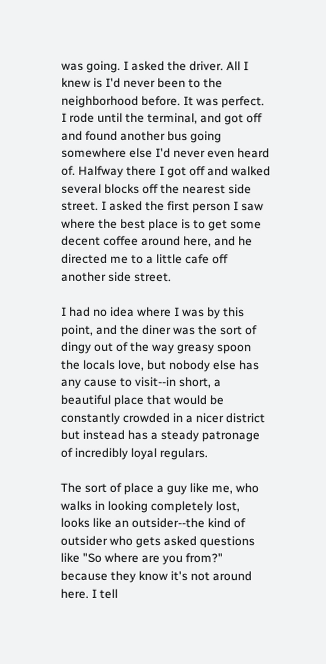was going. I asked the driver. All I knew is I'd never been to the neighborhood before. It was perfect. I rode until the terminal, and got off and found another bus going somewhere else I'd never even heard of. Halfway there I got off and walked several blocks off the nearest side street. I asked the first person I saw where the best place is to get some decent coffee around here, and he directed me to a little cafe off another side street.

I had no idea where I was by this point, and the diner was the sort of dingy out of the way greasy spoon the locals love, but nobody else has any cause to visit--in short, a beautiful place that would be constantly crowded in a nicer district but instead has a steady patronage of incredibly loyal regulars.

The sort of place a guy like me, who walks in looking completely lost, looks like an outsider--the kind of outsider who gets asked questions like "So where are you from?" because they know it's not around here. I tell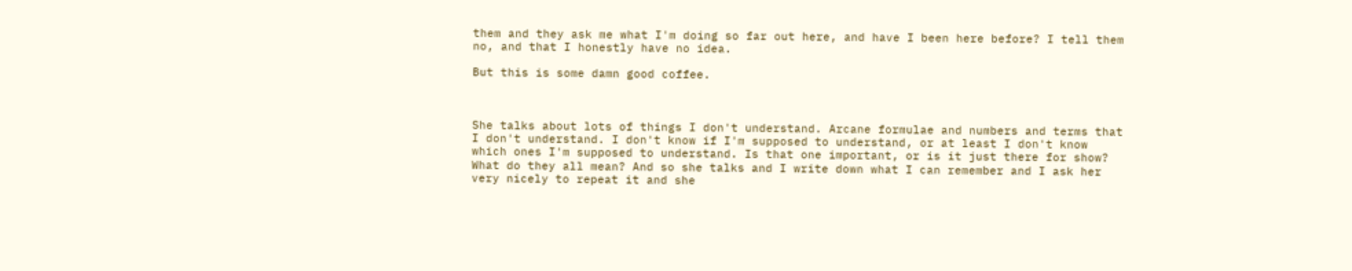them and they ask me what I'm doing so far out here, and have I been here before? I tell them no, and that I honestly have no idea.

But this is some damn good coffee.



She talks about lots of things I don't understand. Arcane formulae and numbers and terms that I don't understand. I don't know if I'm supposed to understand, or at least I don't know which ones I'm supposed to understand. Is that one important, or is it just there for show? What do they all mean? And so she talks and I write down what I can remember and I ask her very nicely to repeat it and she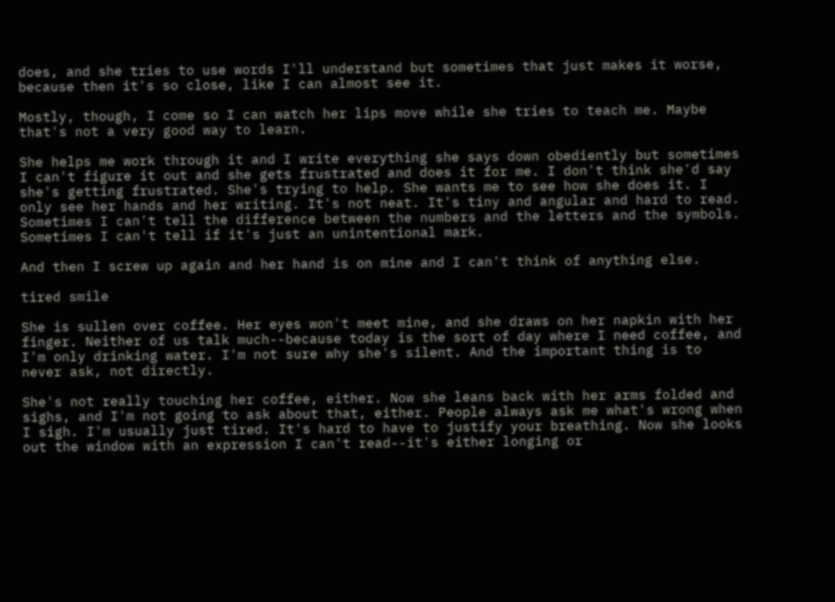does, and she tries to use words I'll understand but sometimes that just makes it worse, because then it's so close, like I can almost see it.

Mostly, though, I come so I can watch her lips move while she tries to teach me. Maybe that's not a very good way to learn.

She helps me work through it and I write everything she says down obediently but sometimes I can't figure it out and she gets frustrated and does it for me. I don't think she'd say she's getting frustrated. She's trying to help. She wants me to see how she does it. I only see her hands and her writing. It's not neat. It's tiny and angular and hard to read. Sometimes I can't tell the difference between the numbers and the letters and the symbols. Sometimes I can't tell if it's just an unintentional mark.

And then I screw up again and her hand is on mine and I can't think of anything else.

tired smile

She is sullen over coffee. Her eyes won't meet mine, and she draws on her napkin with her finger. Neither of us talk much--because today is the sort of day where I need coffee, and I'm only drinking water. I'm not sure why she's silent. And the important thing is to never ask, not directly.

She's not really touching her coffee, either. Now she leans back with her arms folded and sighs, and I'm not going to ask about that, either. People always ask me what's wrong when I sigh. I'm usually just tired. It's hard to have to justify your breathing. Now she looks out the window with an expression I can't read--it's either longing or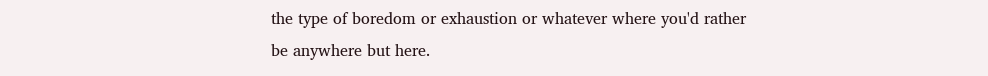the type of boredom or exhaustion or whatever where you'd rather be anywhere but here.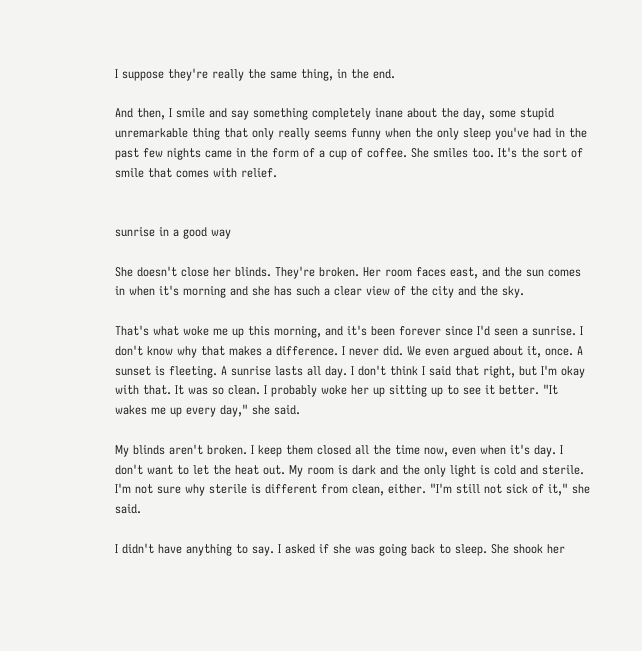I suppose they're really the same thing, in the end.

And then, I smile and say something completely inane about the day, some stupid unremarkable thing that only really seems funny when the only sleep you've had in the past few nights came in the form of a cup of coffee. She smiles too. It's the sort of smile that comes with relief.


sunrise in a good way

She doesn't close her blinds. They're broken. Her room faces east, and the sun comes in when it's morning and she has such a clear view of the city and the sky.

That's what woke me up this morning, and it's been forever since I'd seen a sunrise. I don't know why that makes a difference. I never did. We even argued about it, once. A sunset is fleeting. A sunrise lasts all day. I don't think I said that right, but I'm okay with that. It was so clean. I probably woke her up sitting up to see it better. "It wakes me up every day," she said.

My blinds aren't broken. I keep them closed all the time now, even when it's day. I don't want to let the heat out. My room is dark and the only light is cold and sterile. I'm not sure why sterile is different from clean, either. "I'm still not sick of it," she said.

I didn't have anything to say. I asked if she was going back to sleep. She shook her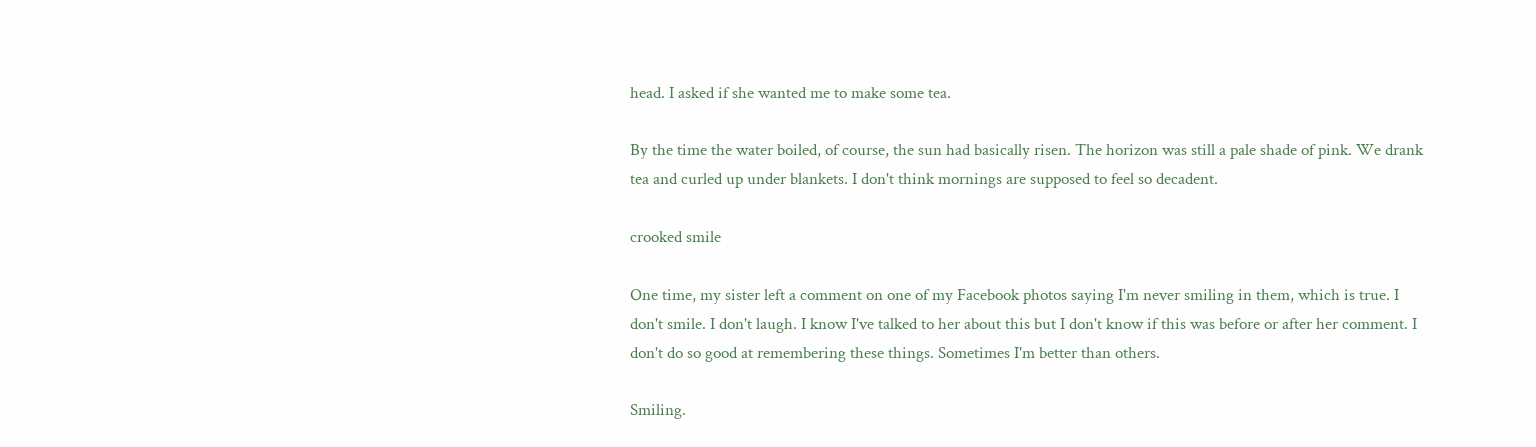head. I asked if she wanted me to make some tea.

By the time the water boiled, of course, the sun had basically risen. The horizon was still a pale shade of pink. We drank tea and curled up under blankets. I don't think mornings are supposed to feel so decadent.

crooked smile

One time, my sister left a comment on one of my Facebook photos saying I'm never smiling in them, which is true. I don't smile. I don't laugh. I know I've talked to her about this but I don't know if this was before or after her comment. I don't do so good at remembering these things. Sometimes I'm better than others.

Smiling.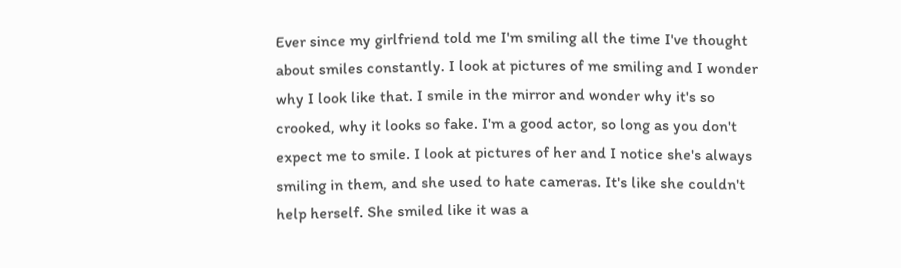Ever since my girlfriend told me I'm smiling all the time I've thought about smiles constantly. I look at pictures of me smiling and I wonder why I look like that. I smile in the mirror and wonder why it's so crooked, why it looks so fake. I'm a good actor, so long as you don't expect me to smile. I look at pictures of her and I notice she's always smiling in them, and she used to hate cameras. It's like she couldn't help herself. She smiled like it was a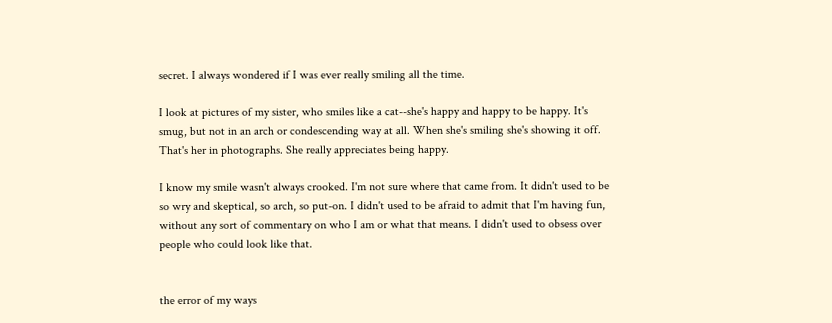secret. I always wondered if I was ever really smiling all the time.

I look at pictures of my sister, who smiles like a cat--she's happy and happy to be happy. It's smug, but not in an arch or condescending way at all. When she's smiling she's showing it off. That's her in photographs. She really appreciates being happy.

I know my smile wasn't always crooked. I'm not sure where that came from. It didn't used to be so wry and skeptical, so arch, so put-on. I didn't used to be afraid to admit that I'm having fun, without any sort of commentary on who I am or what that means. I didn't used to obsess over people who could look like that.


the error of my ways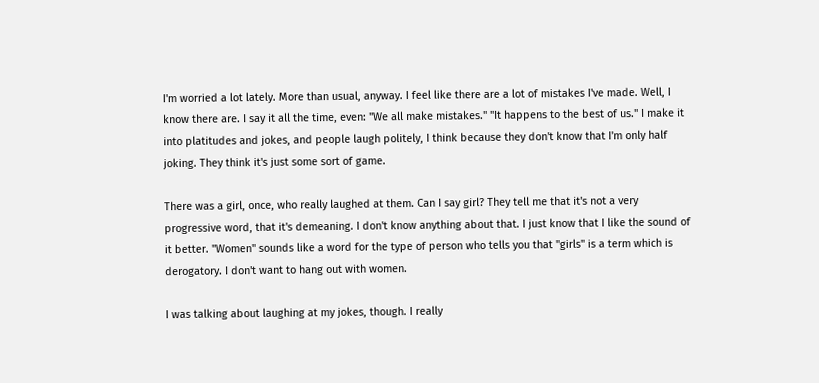I'm worried a lot lately. More than usual, anyway. I feel like there are a lot of mistakes I've made. Well, I know there are. I say it all the time, even: "We all make mistakes." "It happens to the best of us." I make it into platitudes and jokes, and people laugh politely, I think because they don't know that I'm only half joking. They think it's just some sort of game.

There was a girl, once, who really laughed at them. Can I say girl? They tell me that it's not a very progressive word, that it's demeaning. I don't know anything about that. I just know that I like the sound of it better. "Women" sounds like a word for the type of person who tells you that "girls" is a term which is derogatory. I don't want to hang out with women.

I was talking about laughing at my jokes, though. I really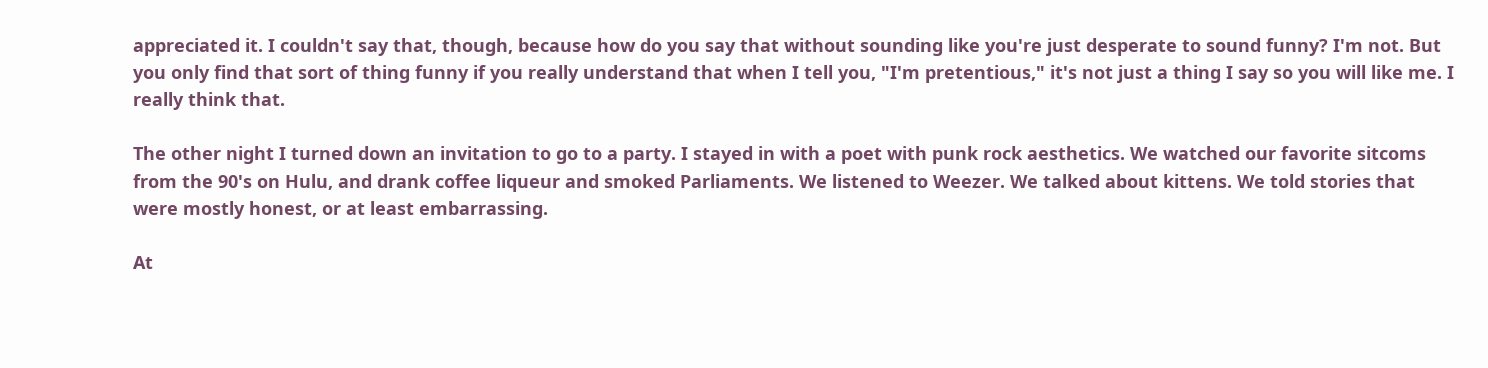appreciated it. I couldn't say that, though, because how do you say that without sounding like you're just desperate to sound funny? I'm not. But you only find that sort of thing funny if you really understand that when I tell you, "I'm pretentious," it's not just a thing I say so you will like me. I really think that.

The other night I turned down an invitation to go to a party. I stayed in with a poet with punk rock aesthetics. We watched our favorite sitcoms from the 90's on Hulu, and drank coffee liqueur and smoked Parliaments. We listened to Weezer. We talked about kittens. We told stories that were mostly honest, or at least embarrassing.

At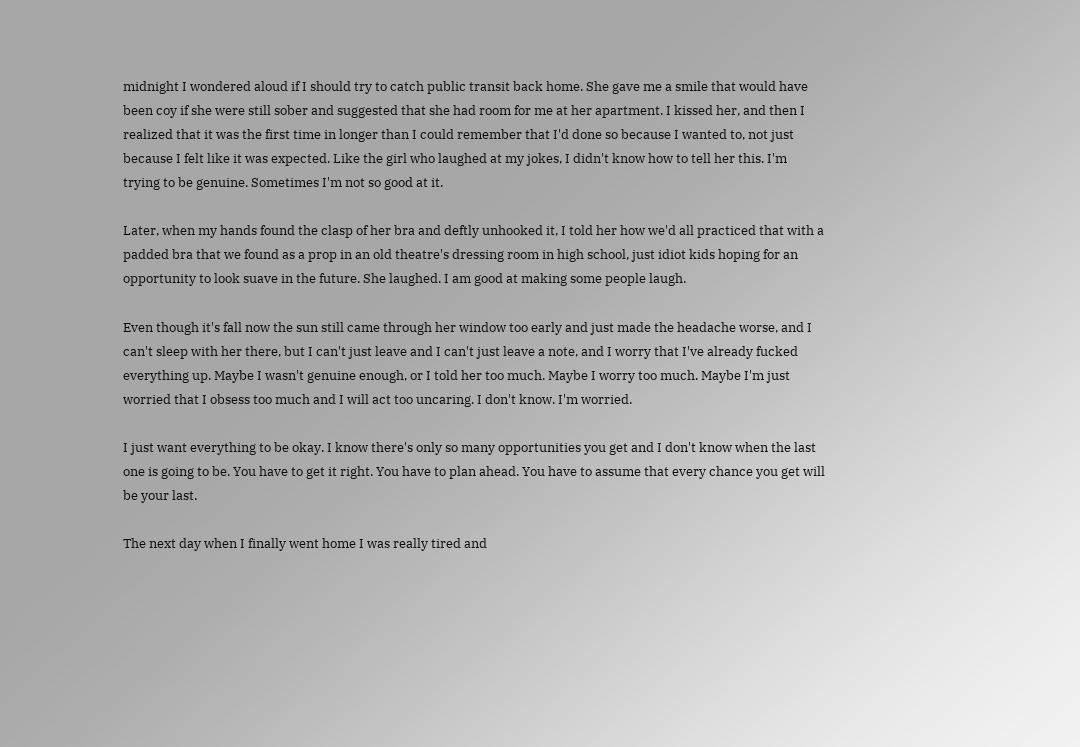midnight I wondered aloud if I should try to catch public transit back home. She gave me a smile that would have been coy if she were still sober and suggested that she had room for me at her apartment. I kissed her, and then I realized that it was the first time in longer than I could remember that I'd done so because I wanted to, not just because I felt like it was expected. Like the girl who laughed at my jokes, I didn't know how to tell her this. I'm trying to be genuine. Sometimes I'm not so good at it.

Later, when my hands found the clasp of her bra and deftly unhooked it, I told her how we'd all practiced that with a padded bra that we found as a prop in an old theatre's dressing room in high school, just idiot kids hoping for an opportunity to look suave in the future. She laughed. I am good at making some people laugh.

Even though it's fall now the sun still came through her window too early and just made the headache worse, and I can't sleep with her there, but I can't just leave and I can't just leave a note, and I worry that I've already fucked everything up. Maybe I wasn't genuine enough, or I told her too much. Maybe I worry too much. Maybe I'm just worried that I obsess too much and I will act too uncaring. I don't know. I'm worried.

I just want everything to be okay. I know there's only so many opportunities you get and I don't know when the last one is going to be. You have to get it right. You have to plan ahead. You have to assume that every chance you get will be your last.

The next day when I finally went home I was really tired and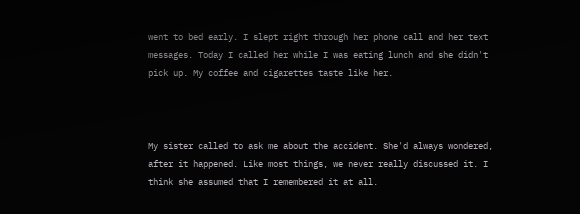went to bed early. I slept right through her phone call and her text messages. Today I called her while I was eating lunch and she didn't pick up. My coffee and cigarettes taste like her.



My sister called to ask me about the accident. She'd always wondered, after it happened. Like most things, we never really discussed it. I think she assumed that I remembered it at all.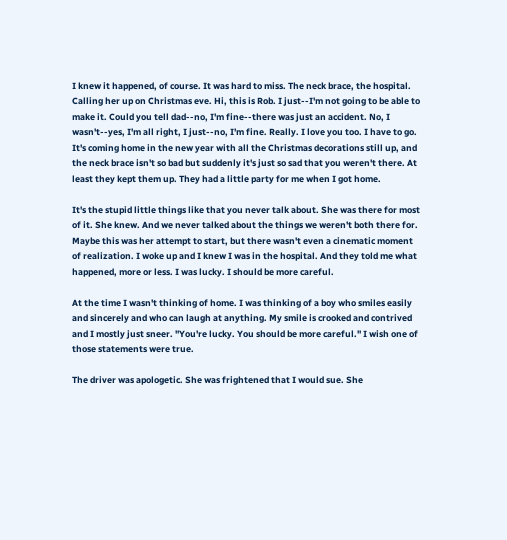I knew it happened, of course. It was hard to miss. The neck brace, the hospital. Calling her up on Christmas eve. Hi, this is Rob. I just--I'm not going to be able to make it. Could you tell dad--no, I'm fine--there was just an accident. No, I wasn't--yes, I'm all right, I just--no, I'm fine. Really. I love you too. I have to go. It's coming home in the new year with all the Christmas decorations still up, and the neck brace isn't so bad but suddenly it's just so sad that you weren't there. At least they kept them up. They had a little party for me when I got home.

It's the stupid little things like that you never talk about. She was there for most of it. She knew. And we never talked about the things we weren't both there for. Maybe this was her attempt to start, but there wasn't even a cinematic moment of realization. I woke up and I knew I was in the hospital. And they told me what happened, more or less. I was lucky. I should be more careful.

At the time I wasn't thinking of home. I was thinking of a boy who smiles easily and sincerely and who can laugh at anything. My smile is crooked and contrived and I mostly just sneer. "You're lucky. You should be more careful." I wish one of those statements were true.

The driver was apologetic. She was frightened that I would sue. She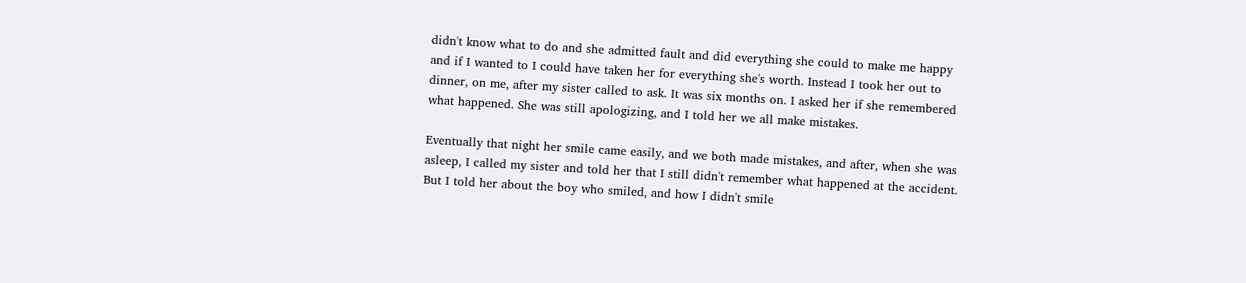didn't know what to do and she admitted fault and did everything she could to make me happy and if I wanted to I could have taken her for everything she's worth. Instead I took her out to dinner, on me, after my sister called to ask. It was six months on. I asked her if she remembered what happened. She was still apologizing, and I told her we all make mistakes.

Eventually that night her smile came easily, and we both made mistakes, and after, when she was asleep, I called my sister and told her that I still didn't remember what happened at the accident. But I told her about the boy who smiled, and how I didn't smile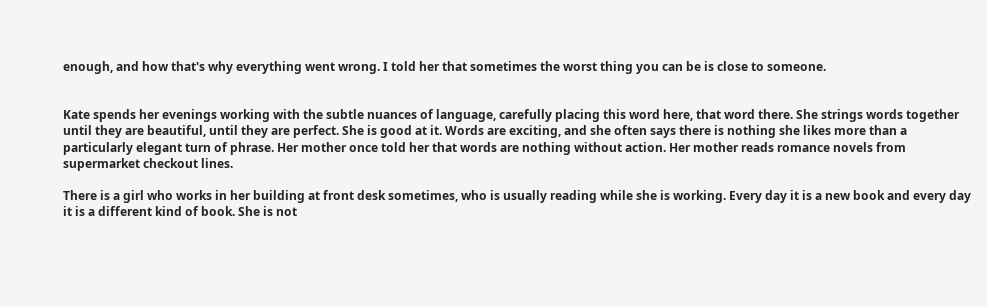enough, and how that's why everything went wrong. I told her that sometimes the worst thing you can be is close to someone.


Kate spends her evenings working with the subtle nuances of language, carefully placing this word here, that word there. She strings words together until they are beautiful, until they are perfect. She is good at it. Words are exciting, and she often says there is nothing she likes more than a particularly elegant turn of phrase. Her mother once told her that words are nothing without action. Her mother reads romance novels from supermarket checkout lines.

There is a girl who works in her building at front desk sometimes, who is usually reading while she is working. Every day it is a new book and every day it is a different kind of book. She is not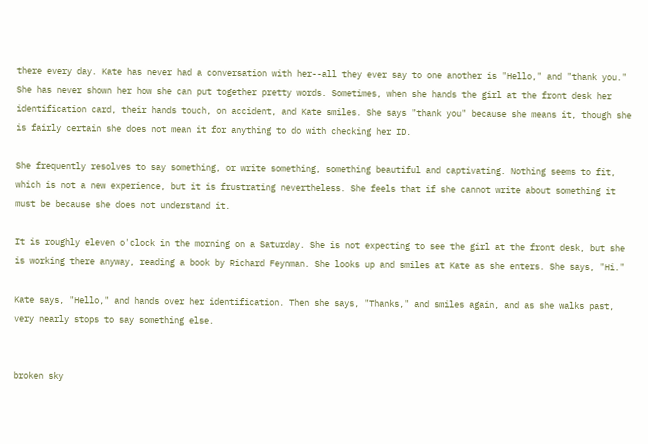there every day. Kate has never had a conversation with her--all they ever say to one another is "Hello," and "thank you." She has never shown her how she can put together pretty words. Sometimes, when she hands the girl at the front desk her identification card, their hands touch, on accident, and Kate smiles. She says "thank you" because she means it, though she is fairly certain she does not mean it for anything to do with checking her ID.

She frequently resolves to say something, or write something, something beautiful and captivating. Nothing seems to fit, which is not a new experience, but it is frustrating nevertheless. She feels that if she cannot write about something it must be because she does not understand it.

It is roughly eleven o'clock in the morning on a Saturday. She is not expecting to see the girl at the front desk, but she is working there anyway, reading a book by Richard Feynman. She looks up and smiles at Kate as she enters. She says, "Hi."

Kate says, "Hello," and hands over her identification. Then she says, "Thanks," and smiles again, and as she walks past, very nearly stops to say something else.


broken sky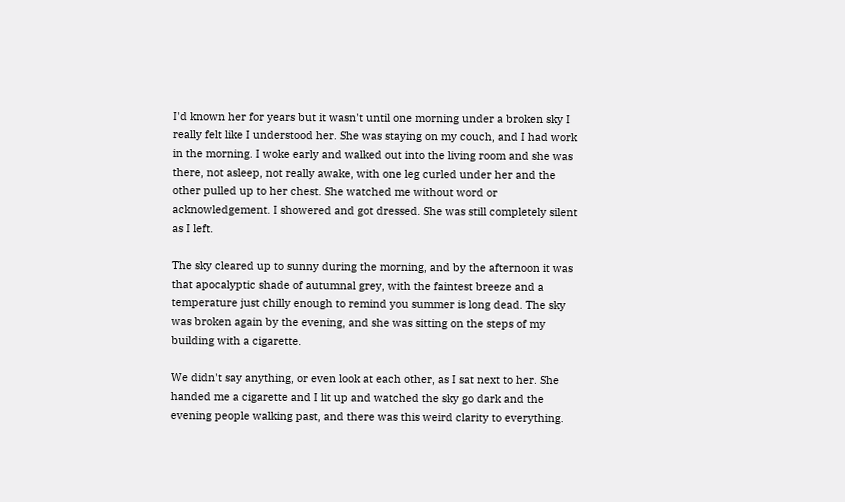I'd known her for years but it wasn't until one morning under a broken sky I really felt like I understood her. She was staying on my couch, and I had work in the morning. I woke early and walked out into the living room and she was there, not asleep, not really awake, with one leg curled under her and the other pulled up to her chest. She watched me without word or acknowledgement. I showered and got dressed. She was still completely silent as I left.

The sky cleared up to sunny during the morning, and by the afternoon it was that apocalyptic shade of autumnal grey, with the faintest breeze and a temperature just chilly enough to remind you summer is long dead. The sky was broken again by the evening, and she was sitting on the steps of my building with a cigarette.

We didn't say anything, or even look at each other, as I sat next to her. She handed me a cigarette and I lit up and watched the sky go dark and the evening people walking past, and there was this weird clarity to everything.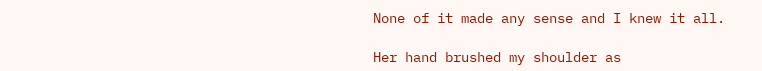None of it made any sense and I knew it all.

Her hand brushed my shoulder as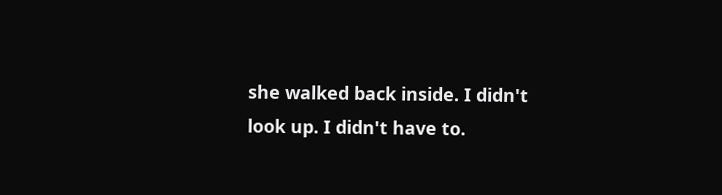she walked back inside. I didn't look up. I didn't have to.